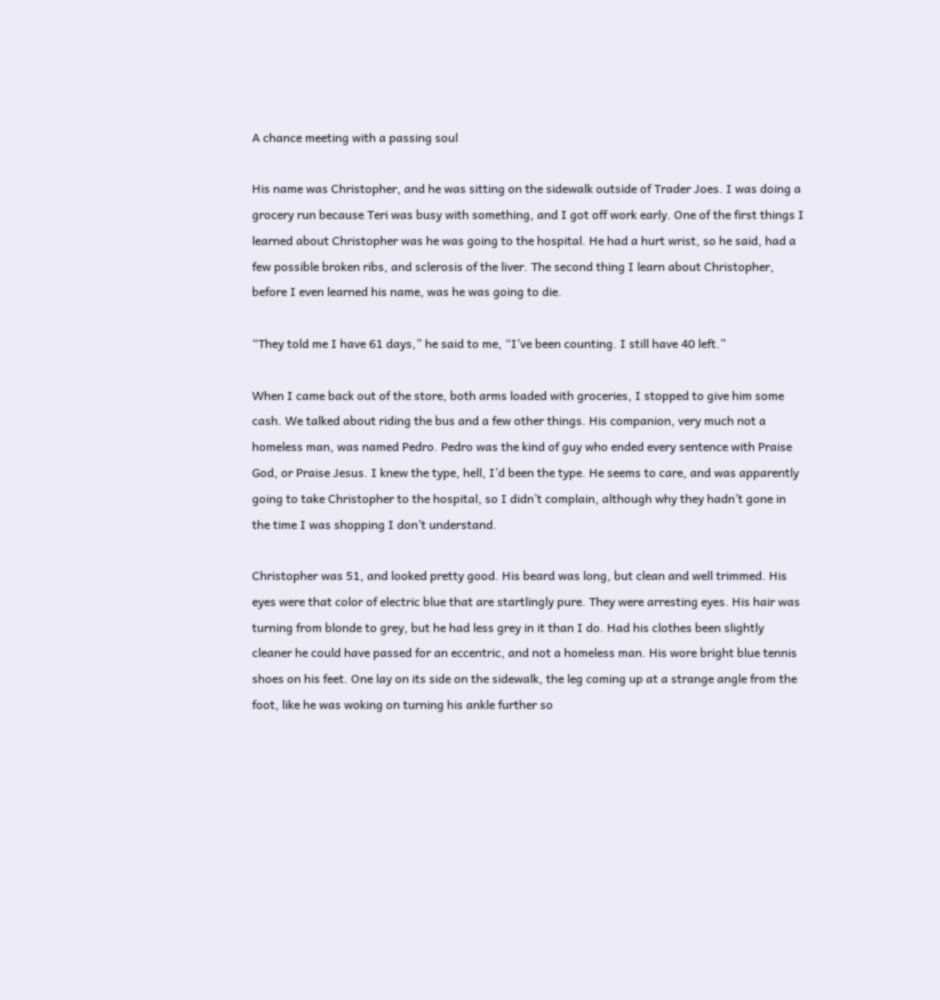A chance meeting with a passing soul

His name was Christopher, and he was sitting on the sidewalk outside of Trader Joes. I was doing a grocery run because Teri was busy with something, and I got off work early. One of the first things I learned about Christopher was he was going to the hospital. He had a hurt wrist, so he said, had a few possible broken ribs, and sclerosis of the liver. The second thing I learn about Christopher, before I even learned his name, was he was going to die.

“They told me I have 61 days,” he said to me, “I’ve been counting. I still have 40 left.”

When I came back out of the store, both arms loaded with groceries, I stopped to give him some cash. We talked about riding the bus and a few other things. His companion, very much not a homeless man, was named Pedro. Pedro was the kind of guy who ended every sentence with Praise God, or Praise Jesus. I knew the type, hell, I’d been the type. He seems to care, and was apparently going to take Christopher to the hospital, so I didn’t complain, although why they hadn’t gone in the time I was shopping I don’t understand.

Christopher was 51, and looked pretty good. His beard was long, but clean and well trimmed. His eyes were that color of electric blue that are startlingly pure. They were arresting eyes. His hair was turning from blonde to grey, but he had less grey in it than I do. Had his clothes been slightly cleaner he could have passed for an eccentric, and not a homeless man. His wore bright blue tennis shoes on his feet. One lay on its side on the sidewalk, the leg coming up at a strange angle from the foot, like he was woking on turning his ankle further so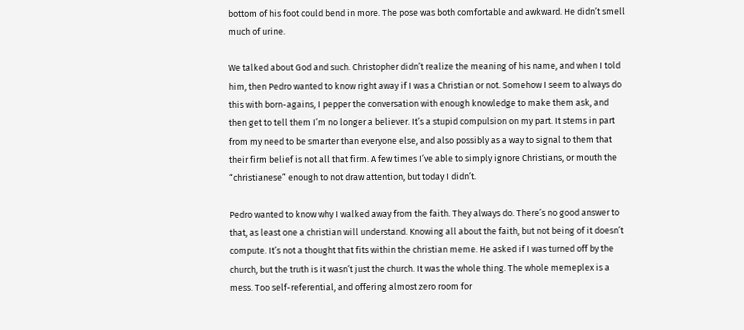bottom of his foot could bend in more. The pose was both comfortable and awkward. He didn’t smell much of urine.

We talked about God and such. Christopher didn’t realize the meaning of his name, and when I told him, then Pedro wanted to know right away if I was a Christian or not. Somehow I seem to always do this with born-agains, I pepper the conversation with enough knowledge to make them ask, and then get to tell them I’m no longer a believer. It’s a stupid compulsion on my part. It stems in part from my need to be smarter than everyone else, and also possibly as a way to signal to them that their firm belief is not all that firm. A few times I’ve able to simply ignore Christians, or mouth the “christianese” enough to not draw attention, but today I didn’t.

Pedro wanted to know why I walked away from the faith. They always do. There’s no good answer to that, as least one a christian will understand. Knowing all about the faith, but not being of it doesn’t compute. It’s not a thought that fits within the christian meme. He asked if I was turned off by the church, but the truth is it wasn’t just the church. It was the whole thing. The whole memeplex is a mess. Too self-referential, and offering almost zero room for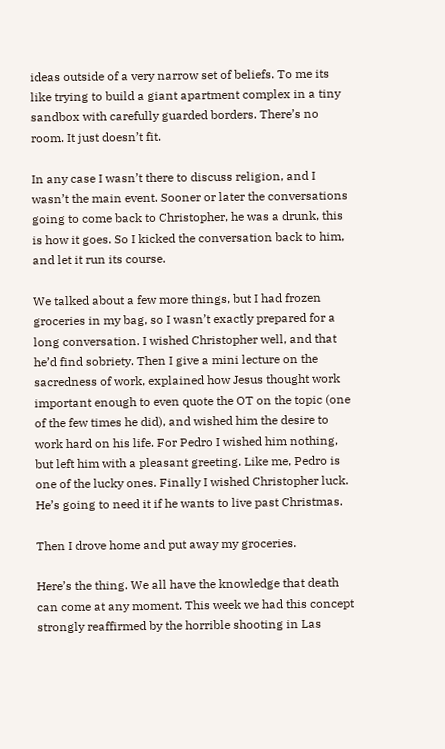ideas outside of a very narrow set of beliefs. To me its like trying to build a giant apartment complex in a tiny sandbox with carefully guarded borders. There’s no room. It just doesn’t fit.

In any case I wasn’t there to discuss religion, and I wasn’t the main event. Sooner or later the conversations going to come back to Christopher, he was a drunk, this is how it goes. So I kicked the conversation back to him, and let it run its course.

We talked about a few more things, but I had frozen groceries in my bag, so I wasn’t exactly prepared for a long conversation. I wished Christopher well, and that he’d find sobriety. Then I give a mini lecture on the sacredness of work, explained how Jesus thought work important enough to even quote the OT on the topic (one of the few times he did), and wished him the desire to work hard on his life. For Pedro I wished him nothing, but left him with a pleasant greeting. Like me, Pedro is one of the lucky ones. Finally I wished Christopher luck. He’s going to need it if he wants to live past Christmas.

Then I drove home and put away my groceries.

Here’s the thing. We all have the knowledge that death can come at any moment. This week we had this concept strongly reaffirmed by the horrible shooting in Las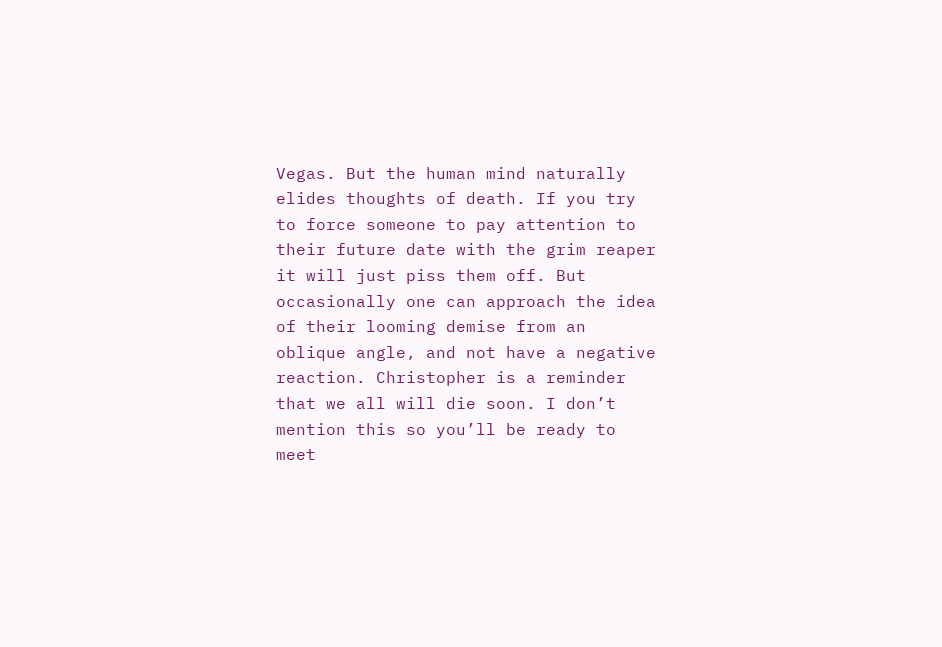Vegas. But the human mind naturally elides thoughts of death. If you try to force someone to pay attention to their future date with the grim reaper it will just piss them off. But occasionally one can approach the idea of their looming demise from an oblique angle, and not have a negative reaction. Christopher is a reminder that we all will die soon. I don’t mention this so you’ll be ready to meet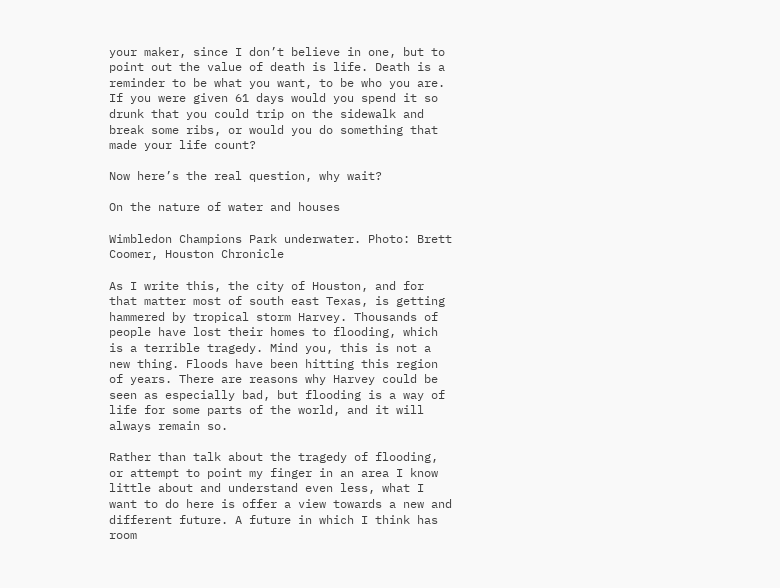your maker, since I don’t believe in one, but to point out the value of death is life. Death is a reminder to be what you want, to be who you are. If you were given 61 days would you spend it so drunk that you could trip on the sidewalk and break some ribs, or would you do something that made your life count?

Now here’s the real question, why wait?

On the nature of water and houses

Wimbledon Champions Park underwater. Photo: Brett Coomer, Houston Chronicle

As I write this, the city of Houston, and for that matter most of south east Texas, is getting hammered by tropical storm Harvey. Thousands of people have lost their homes to flooding, which is a terrible tragedy. Mind you, this is not a new thing. Floods have been hitting this region of years. There are reasons why Harvey could be seen as especially bad, but flooding is a way of life for some parts of the world, and it will always remain so.

Rather than talk about the tragedy of flooding, or attempt to point my finger in an area I know little about and understand even less, what I want to do here is offer a view towards a new and different future. A future in which I think has room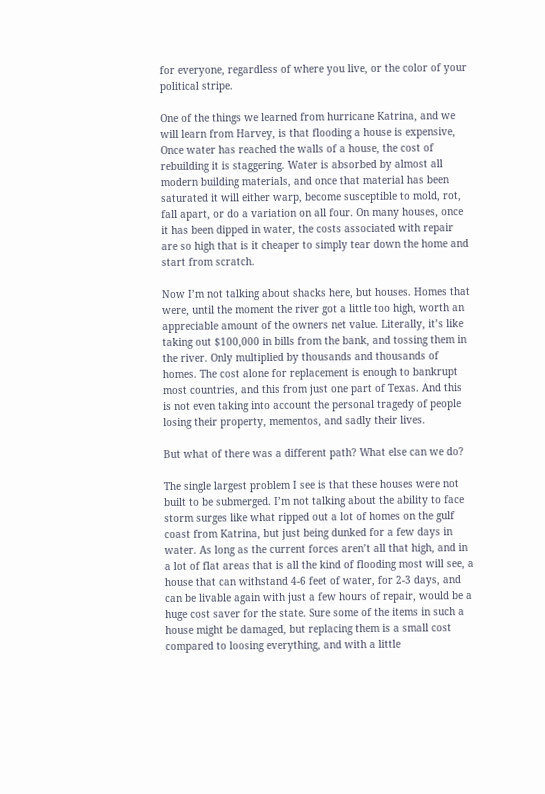for everyone, regardless of where you live, or the color of your political stripe.

One of the things we learned from hurricane Katrina, and we will learn from Harvey, is that flooding a house is expensive, Once water has reached the walls of a house, the cost of rebuilding it is staggering. Water is absorbed by almost all modern building materials, and once that material has been saturated it will either warp, become susceptible to mold, rot, fall apart, or do a variation on all four. On many houses, once it has been dipped in water, the costs associated with repair are so high that is it cheaper to simply tear down the home and start from scratch.

Now I’m not talking about shacks here, but houses. Homes that were, until the moment the river got a little too high, worth an appreciable amount of the owners net value. Literally, it’s like taking out $100,000 in bills from the bank, and tossing them in the river. Only multiplied by thousands and thousands of homes. The cost alone for replacement is enough to bankrupt most countries, and this from just one part of Texas. And this is not even taking into account the personal tragedy of people losing their property, mementos, and sadly their lives.

But what of there was a different path? What else can we do?

The single largest problem I see is that these houses were not built to be submerged. I’m not talking about the ability to face storm surges like what ripped out a lot of homes on the gulf coast from Katrina, but just being dunked for a few days in water. As long as the current forces aren’t all that high, and in a lot of flat areas that is all the kind of flooding most will see, a house that can withstand 4-6 feet of water, for 2-3 days, and can be livable again with just a few hours of repair, would be a huge cost saver for the state. Sure some of the items in such a house might be damaged, but replacing them is a small cost compared to loosing everything, and with a little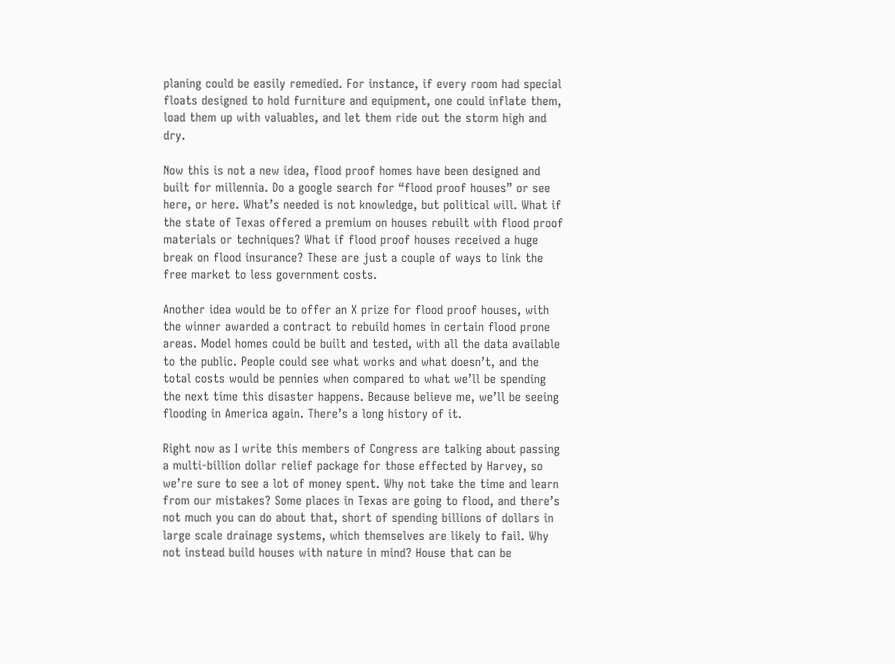planing could be easily remedied. For instance, if every room had special floats designed to hold furniture and equipment, one could inflate them, load them up with valuables, and let them ride out the storm high and dry.

Now this is not a new idea, flood proof homes have been designed and built for millennia. Do a google search for “flood proof houses” or see here, or here. What’s needed is not knowledge, but political will. What if the state of Texas offered a premium on houses rebuilt with flood proof materials or techniques? What if flood proof houses received a huge break on flood insurance? These are just a couple of ways to link the free market to less government costs.

Another idea would be to offer an X prize for flood proof houses, with the winner awarded a contract to rebuild homes in certain flood prone areas. Model homes could be built and tested, with all the data available to the public. People could see what works and what doesn’t, and the total costs would be pennies when compared to what we’ll be spending the next time this disaster happens. Because believe me, we’ll be seeing flooding in America again. There’s a long history of it.

Right now as I write this members of Congress are talking about passing a multi-billion dollar relief package for those effected by Harvey, so we’re sure to see a lot of money spent. Why not take the time and learn from our mistakes? Some places in Texas are going to flood, and there’s not much you can do about that, short of spending billions of dollars in large scale drainage systems, which themselves are likely to fail. Why not instead build houses with nature in mind? House that can be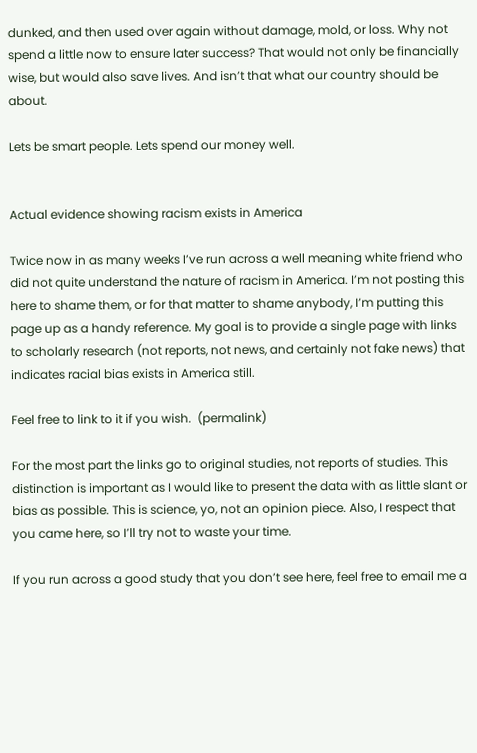dunked, and then used over again without damage, mold, or loss. Why not spend a little now to ensure later success? That would not only be financially wise, but would also save lives. And isn’t that what our country should be about.

Lets be smart people. Lets spend our money well.


Actual evidence showing racism exists in America

Twice now in as many weeks I’ve run across a well meaning white friend who did not quite understand the nature of racism in America. I’m not posting this here to shame them, or for that matter to shame anybody, I’m putting this page up as a handy reference. My goal is to provide a single page with links to scholarly research (not reports, not news, and certainly not fake news) that indicates racial bias exists in America still.

Feel free to link to it if you wish.  (permalink)

For the most part the links go to original studies, not reports of studies. This distinction is important as I would like to present the data with as little slant or bias as possible. This is science, yo, not an opinion piece. Also, I respect that you came here, so I’ll try not to waste your time.

If you run across a good study that you don’t see here, feel free to email me a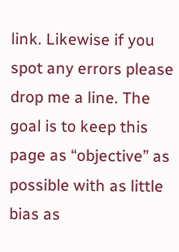link. Likewise if you spot any errors please drop me a line. The goal is to keep this page as “objective” as possible with as little bias as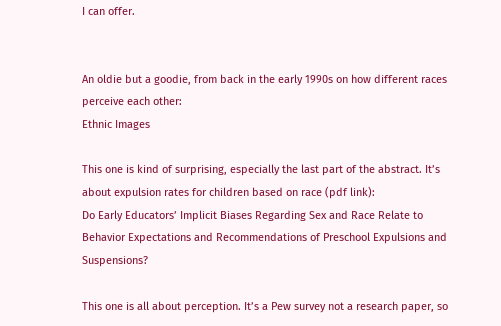I can offer.


An oldie but a goodie, from back in the early 1990s on how different races perceive each other:
Ethnic Images

This one is kind of surprising, especially the last part of the abstract. It’s about expulsion rates for children based on race (pdf link):
Do Early Educators’ Implicit Biases Regarding Sex and Race Relate to Behavior Expectations and Recommendations of Preschool Expulsions and Suspensions?

This one is all about perception. It’s a Pew survey not a research paper, so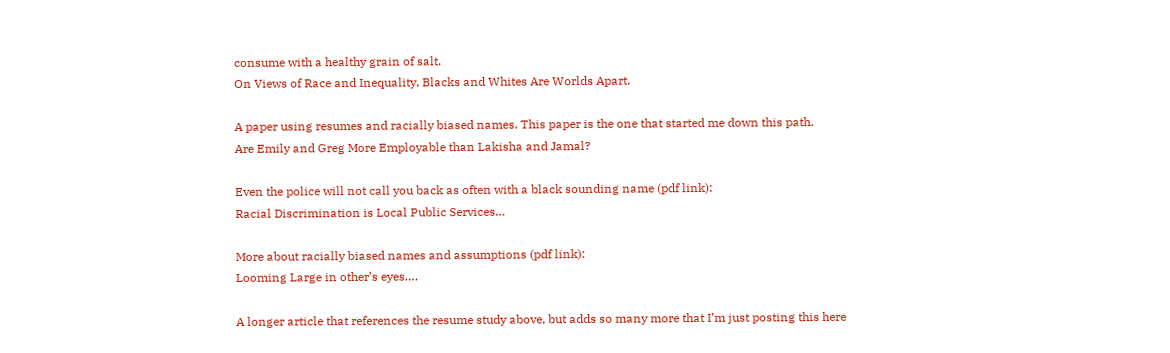consume with a healthy grain of salt.
On Views of Race and Inequality, Blacks and Whites Are Worlds Apart.

A paper using resumes and racially biased names. This paper is the one that started me down this path.
Are Emily and Greg More Employable than Lakisha and Jamal?

Even the police will not call you back as often with a black sounding name (pdf link):
Racial Discrimination is Local Public Services…

More about racially biased names and assumptions (pdf link):
Looming Large in other’s eyes….

A longer article that references the resume study above, but adds so many more that I’m just posting this here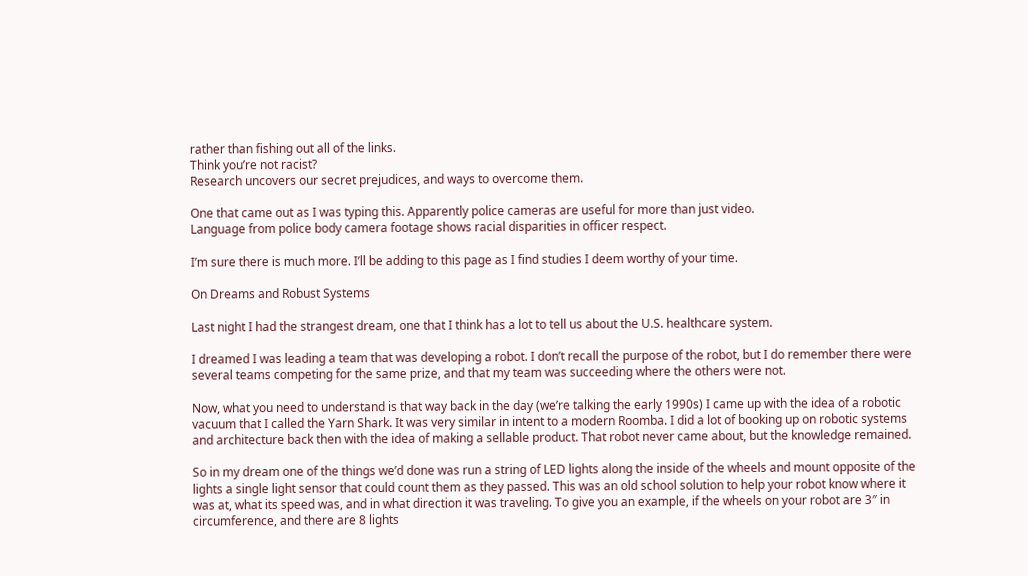rather than fishing out all of the links.
Think you’re not racist?
Research uncovers our secret prejudices, and ways to overcome them.

One that came out as I was typing this. Apparently police cameras are useful for more than just video.
Language from police body camera footage shows racial disparities in officer respect.

I’m sure there is much more. I’ll be adding to this page as I find studies I deem worthy of your time.

On Dreams and Robust Systems

Last night I had the strangest dream, one that I think has a lot to tell us about the U.S. healthcare system.

I dreamed I was leading a team that was developing a robot. I don’t recall the purpose of the robot, but I do remember there were several teams competing for the same prize, and that my team was succeeding where the others were not.

Now, what you need to understand is that way back in the day (we’re talking the early 1990s) I came up with the idea of a robotic vacuum that I called the Yarn Shark. It was very similar in intent to a modern Roomba. I did a lot of booking up on robotic systems and architecture back then with the idea of making a sellable product. That robot never came about, but the knowledge remained.

So in my dream one of the things we’d done was run a string of LED lights along the inside of the wheels and mount opposite of the lights a single light sensor that could count them as they passed. This was an old school solution to help your robot know where it was at, what its speed was, and in what direction it was traveling. To give you an example, if the wheels on your robot are 3″ in circumference, and there are 8 lights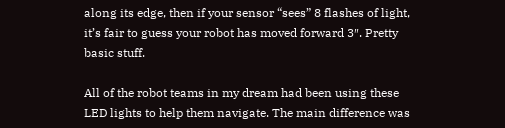along its edge, then if your sensor “sees” 8 flashes of light, it’s fair to guess your robot has moved forward 3″. Pretty basic stuff.

All of the robot teams in my dream had been using these LED lights to help them navigate. The main difference was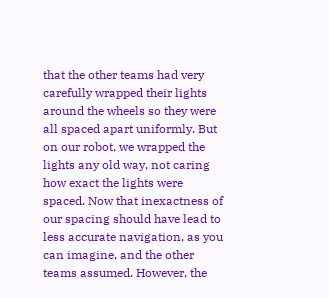that the other teams had very carefully wrapped their lights around the wheels so they were all spaced apart uniformly. But on our robot, we wrapped the lights any old way, not caring how exact the lights were spaced. Now that inexactness of our spacing should have lead to less accurate navigation, as you can imagine, and the other teams assumed. However, the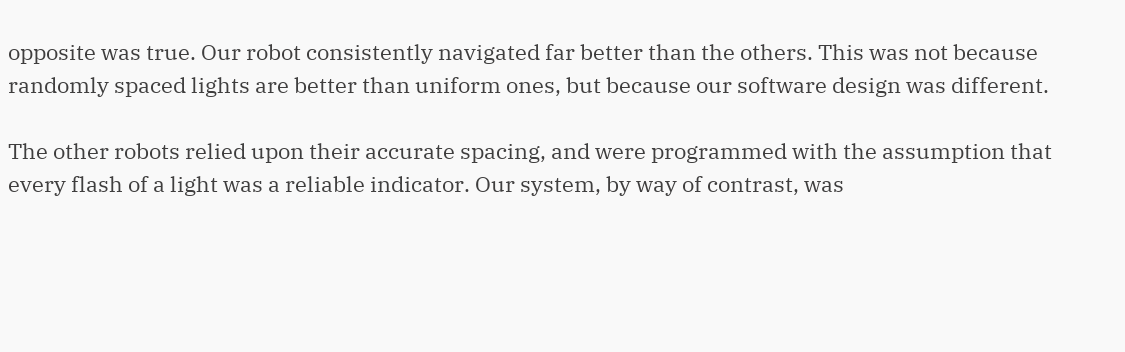opposite was true. Our robot consistently navigated far better than the others. This was not because randomly spaced lights are better than uniform ones, but because our software design was different.

The other robots relied upon their accurate spacing, and were programmed with the assumption that every flash of a light was a reliable indicator. Our system, by way of contrast, was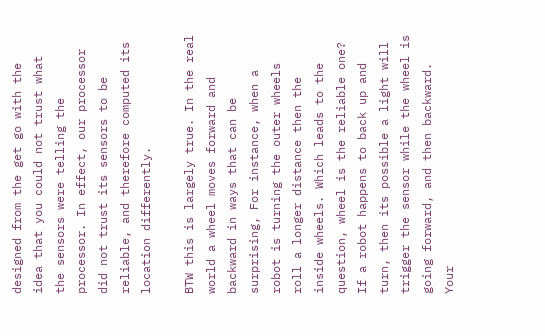designed from the get go with the idea that you could not trust what the sensors were telling the processor. In effect, our processor did not trust its sensors to be reliable, and therefore computed its location differently.

BTW this is largely true. In the real world a wheel moves forward and backward in ways that can be surprising, For instance, when a robot is turning the outer wheels roll a longer distance then the inside wheels. Which leads to the question, wheel is the reliable one? If a robot happens to back up and turn, then its possible a light will trigger the sensor while the wheel is going forward, and then backward. Your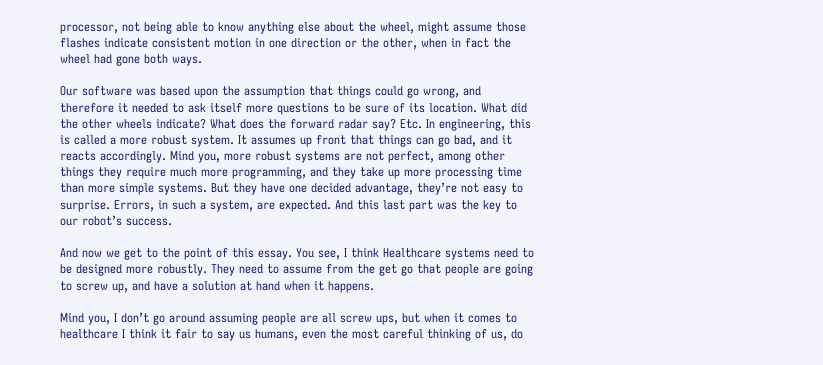processor, not being able to know anything else about the wheel, might assume those flashes indicate consistent motion in one direction or the other, when in fact the wheel had gone both ways.

Our software was based upon the assumption that things could go wrong, and therefore it needed to ask itself more questions to be sure of its location. What did the other wheels indicate? What does the forward radar say? Etc. In engineering, this is called a more robust system. It assumes up front that things can go bad, and it reacts accordingly. Mind you, more robust systems are not perfect, among other things they require much more programming, and they take up more processing time than more simple systems. But they have one decided advantage, they’re not easy to surprise. Errors, in such a system, are expected. And this last part was the key to our robot’s success.

And now we get to the point of this essay. You see, I think Healthcare systems need to be designed more robustly. They need to assume from the get go that people are going to screw up, and have a solution at hand when it happens.

Mind you, I don’t go around assuming people are all screw ups, but when it comes to healthcare I think it fair to say us humans, even the most careful thinking of us, do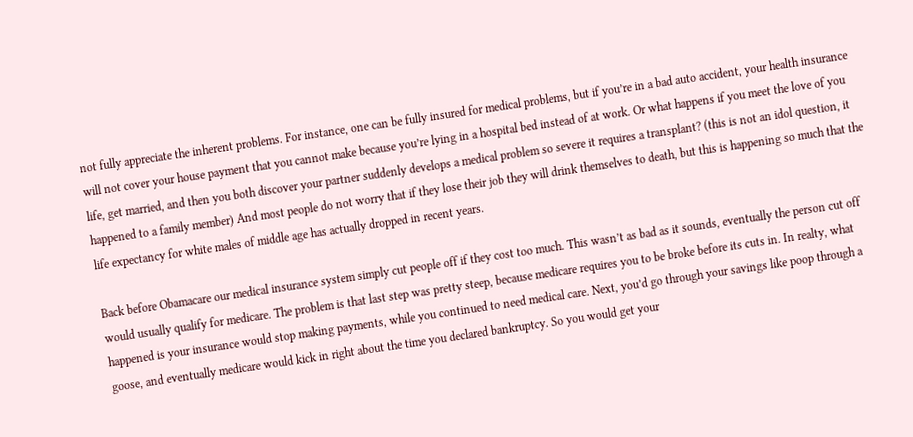not fully appreciate the inherent problems. For instance, one can be fully insured for medical problems, but if you’re in a bad auto accident, your health insurance will not cover your house payment that you cannot make because you’re lying in a hospital bed instead of at work. Or what happens if you meet the love of you life, get married, and then you both discover your partner suddenly develops a medical problem so severe it requires a transplant? (this is not an idol question, it happened to a family member) And most people do not worry that if they lose their job they will drink themselves to death, but this is happening so much that the life expectancy for white males of middle age has actually dropped in recent years.

Back before Obamacare our medical insurance system simply cut people off if they cost too much. This wasn’t as bad as it sounds, eventually the person cut off would usually qualify for medicare. The problem is that last step was pretty steep, because medicare requires you to be broke before its cuts in. In realty, what happened is your insurance would stop making payments, while you continued to need medical care. Next, you’d go through your savings like poop through a goose, and eventually medicare would kick in right about the time you declared bankruptcy. So you would get your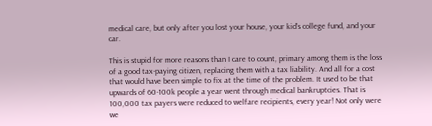medical care, but only after you lost your house, your kid’s college fund, and your car.

This is stupid for more reasons than I care to count, primary among them is the loss of a good tax-paying citizen, replacing them with a tax liability. And all for a cost that would have been simple to fix at the time of the problem. It used to be that upwards of 60-100k people a year went through medical bankruptcies. That is 100,000 tax payers were reduced to welfare recipients, every year! Not only were we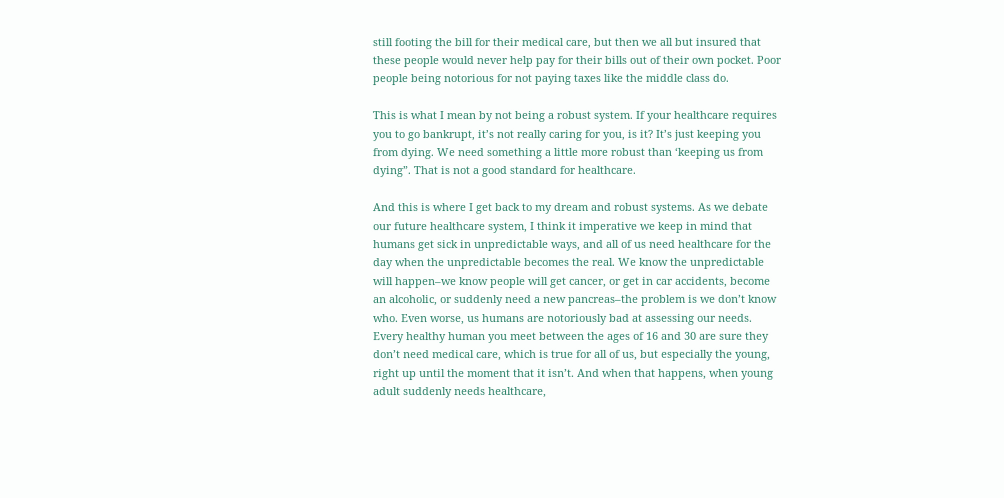still footing the bill for their medical care, but then we all but insured that these people would never help pay for their bills out of their own pocket. Poor people being notorious for not paying taxes like the middle class do.

This is what I mean by not being a robust system. If your healthcare requires you to go bankrupt, it’s not really caring for you, is it? It’s just keeping you from dying. We need something a little more robust than ‘keeping us from dying”. That is not a good standard for healthcare.

And this is where I get back to my dream and robust systems. As we debate our future healthcare system, I think it imperative we keep in mind that humans get sick in unpredictable ways, and all of us need healthcare for the day when the unpredictable becomes the real. We know the unpredictable will happen–we know people will get cancer, or get in car accidents, become an alcoholic, or suddenly need a new pancreas–the problem is we don’t know who. Even worse, us humans are notoriously bad at assessing our needs. Every healthy human you meet between the ages of 16 and 30 are sure they don’t need medical care, which is true for all of us, but especially the young, right up until the moment that it isn’t. And when that happens, when young adult suddenly needs healthcare,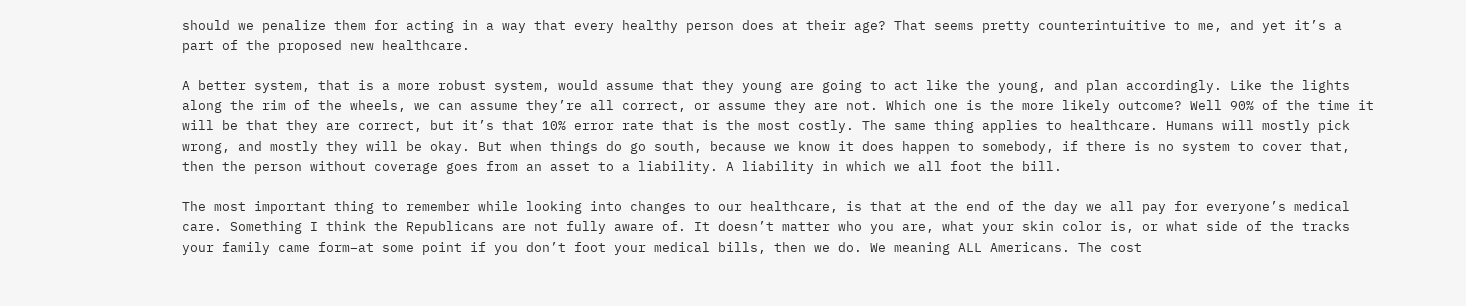should we penalize them for acting in a way that every healthy person does at their age? That seems pretty counterintuitive to me, and yet it’s a part of the proposed new healthcare.

A better system, that is a more robust system, would assume that they young are going to act like the young, and plan accordingly. Like the lights along the rim of the wheels, we can assume they’re all correct, or assume they are not. Which one is the more likely outcome? Well 90% of the time it will be that they are correct, but it’s that 10% error rate that is the most costly. The same thing applies to healthcare. Humans will mostly pick wrong, and mostly they will be okay. But when things do go south, because we know it does happen to somebody, if there is no system to cover that, then the person without coverage goes from an asset to a liability. A liability in which we all foot the bill.

The most important thing to remember while looking into changes to our healthcare, is that at the end of the day we all pay for everyone’s medical care. Something I think the Republicans are not fully aware of. It doesn’t matter who you are, what your skin color is, or what side of the tracks your family came form–at some point if you don’t foot your medical bills, then we do. We meaning ALL Americans. The cost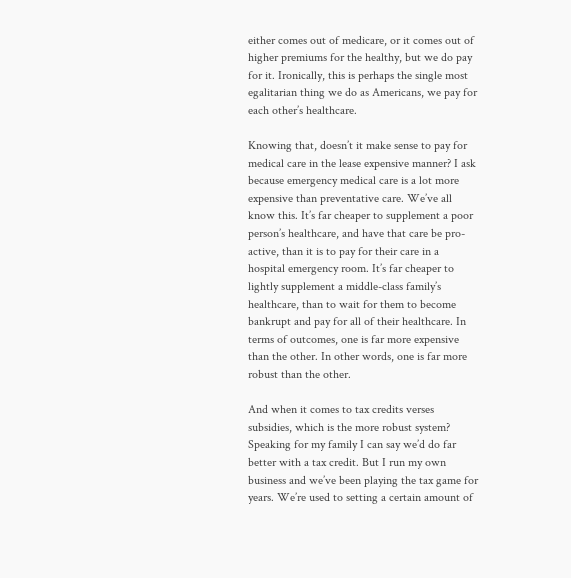either comes out of medicare, or it comes out of higher premiums for the healthy, but we do pay for it. Ironically, this is perhaps the single most egalitarian thing we do as Americans, we pay for each other’s healthcare.

Knowing that, doesn’t it make sense to pay for medical care in the lease expensive manner? I ask because emergency medical care is a lot more expensive than preventative care. We’ve all know this. It’s far cheaper to supplement a poor person’s healthcare, and have that care be pro-active, than it is to pay for their care in a hospital emergency room. It’s far cheaper to lightly supplement a middle-class family’s healthcare, than to wait for them to become bankrupt and pay for all of their healthcare. In terms of outcomes, one is far more expensive than the other. In other words, one is far more robust than the other.

And when it comes to tax credits verses subsidies, which is the more robust system? Speaking for my family I can say we’d do far better with a tax credit. But I run my own business and we’ve been playing the tax game for years. We’re used to setting a certain amount of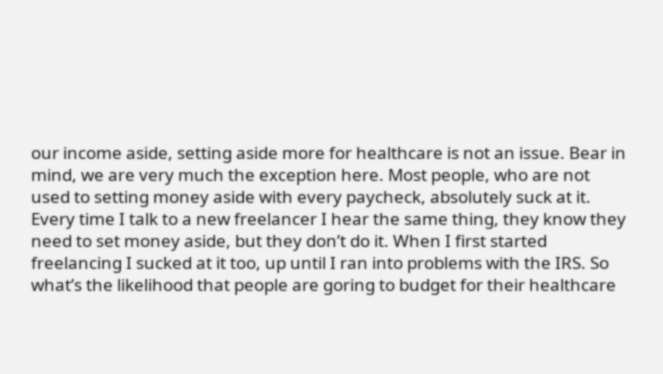our income aside, setting aside more for healthcare is not an issue. Bear in mind, we are very much the exception here. Most people, who are not used to setting money aside with every paycheck, absolutely suck at it. Every time I talk to a new freelancer I hear the same thing, they know they need to set money aside, but they don’t do it. When I first started freelancing I sucked at it too, up until I ran into problems with the IRS. So what’s the likelihood that people are goring to budget for their healthcare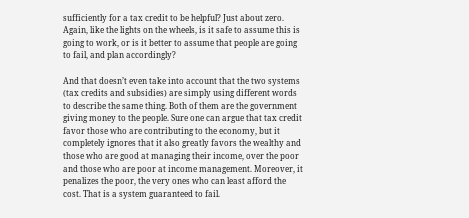sufficiently for a tax credit to be helpful? Just about zero. Again, like the lights on the wheels, is it safe to assume this is going to work, or is it better to assume that people are going to fail, and plan accordingly?

And that doesn’t even take into account that the two systems (tax credits and subsidies) are simply using different words to describe the same thing. Both of them are the government giving money to the people. Sure one can argue that tax credit favor those who are contributing to the economy, but it completely ignores that it also greatly favors the wealthy and those who are good at managing their income, over the poor and those who are poor at income management. Moreover, it penalizes the poor, the very ones who can least afford the cost. That is a system guaranteed to fail.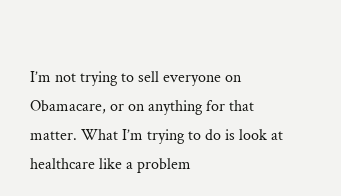I’m not trying to sell everyone on Obamacare, or on anything for that matter. What I’m trying to do is look at healthcare like a problem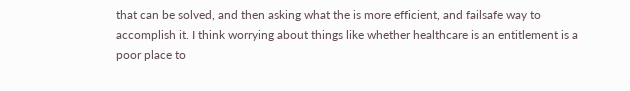that can be solved, and then asking what the is more efficient, and failsafe way to accomplish it. I think worrying about things like whether healthcare is an entitlement is a poor place to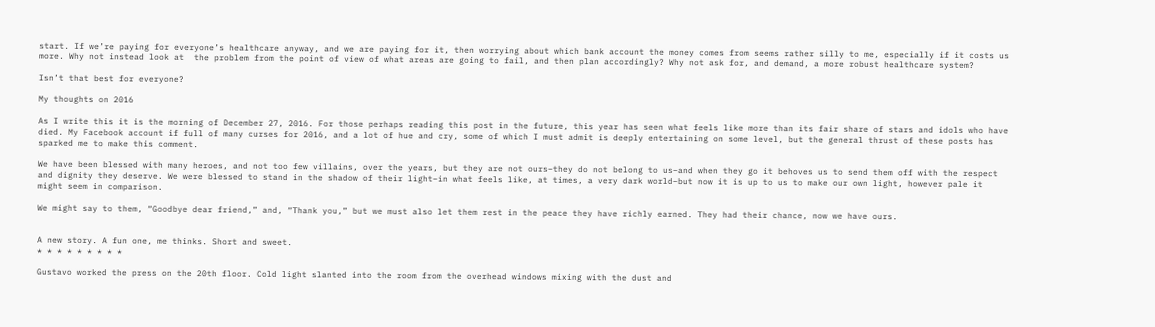start. If we’re paying for everyone’s healthcare anyway, and we are paying for it, then worrying about which bank account the money comes from seems rather silly to me, especially if it costs us more. Why not instead look at  the problem from the point of view of what areas are going to fail, and then plan accordingly? Why not ask for, and demand, a more robust healthcare system?

Isn’t that best for everyone?

My thoughts on 2016

As I write this it is the morning of December 27, 2016. For those perhaps reading this post in the future, this year has seen what feels like more than its fair share of stars and idols who have died. My Facebook account if full of many curses for 2016, and a lot of hue and cry, some of which I must admit is deeply entertaining on some level, but the general thrust of these posts has sparked me to make this comment.

We have been blessed with many heroes, and not too few villains, over the years, but they are not ours–they do not belong to us–and when they go it behoves us to send them off with the respect and dignity they deserve. We were blessed to stand in the shadow of their light–in what feels like, at times, a very dark world–but now it is up to us to make our own light, however pale it might seem in comparison.

We might say to them, “Goodbye dear friend,” and, “Thank you,” but we must also let them rest in the peace they have richly earned. They had their chance, now we have ours.


A new story. A fun one, me thinks. Short and sweet.
* * * * * * * * *

Gustavo worked the press on the 20th floor. Cold light slanted into the room from the overhead windows mixing with the dust and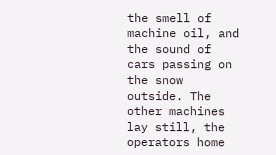the smell of machine oil, and the sound of cars passing on the snow outside. The other machines lay still, the operators home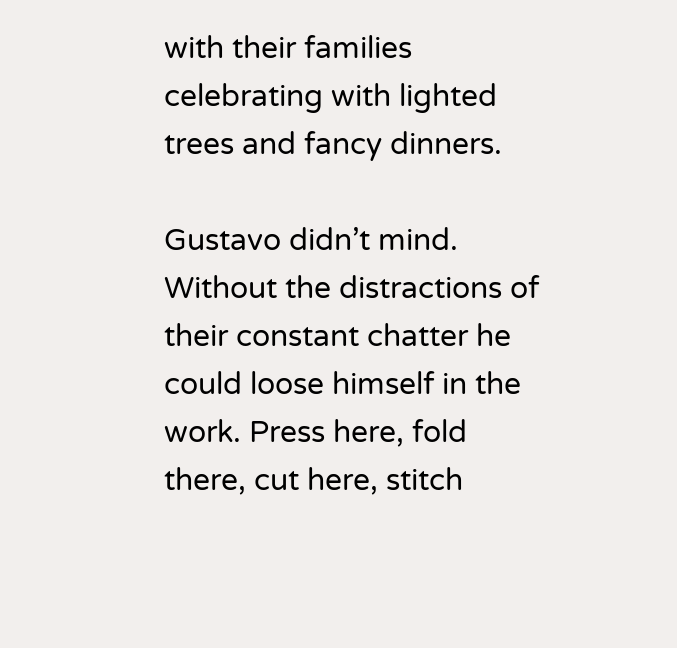with their families celebrating with lighted trees and fancy dinners.

Gustavo didn’t mind. Without the distractions of their constant chatter he could loose himself in the work. Press here, fold there, cut here, stitch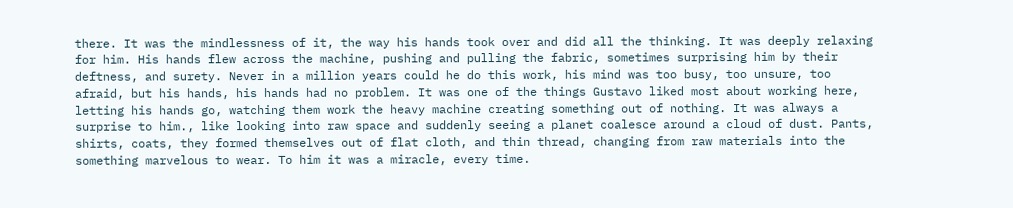there. It was the mindlessness of it, the way his hands took over and did all the thinking. It was deeply relaxing for him. His hands flew across the machine, pushing and pulling the fabric, sometimes surprising him by their deftness, and surety. Never in a million years could he do this work, his mind was too busy, too unsure, too afraid, but his hands, his hands had no problem. It was one of the things Gustavo liked most about working here, letting his hands go, watching them work the heavy machine creating something out of nothing. It was always a surprise to him., like looking into raw space and suddenly seeing a planet coalesce around a cloud of dust. Pants, shirts, coats, they formed themselves out of flat cloth, and thin thread, changing from raw materials into the something marvelous to wear. To him it was a miracle, every time.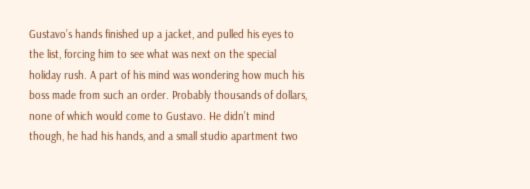Gustavo’s hands finished up a jacket, and pulled his eyes to the list, forcing him to see what was next on the special holiday rush. A part of his mind was wondering how much his boss made from such an order. Probably thousands of dollars, none of which would come to Gustavo. He didn’t mind though, he had his hands, and a small studio apartment two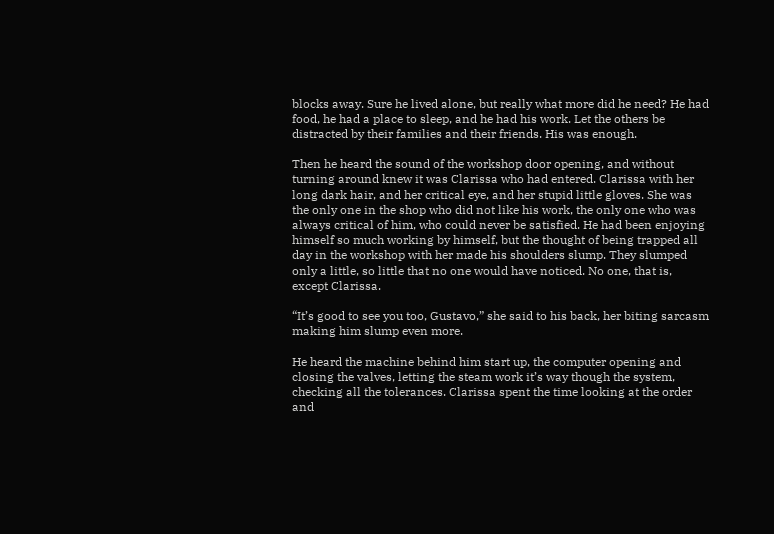blocks away. Sure he lived alone, but really what more did he need? He had food, he had a place to sleep, and he had his work. Let the others be distracted by their families and their friends. His was enough.

Then he heard the sound of the workshop door opening, and without turning around knew it was Clarissa who had entered. Clarissa with her long dark hair, and her critical eye, and her stupid little gloves. She was the only one in the shop who did not like his work, the only one who was always critical of him, who could never be satisfied. He had been enjoying himself so much working by himself, but the thought of being trapped all day in the workshop with her made his shoulders slump. They slumped only a little, so little that no one would have noticed. No one, that is, except Clarissa.

“It’s good to see you too, Gustavo,” she said to his back, her biting sarcasm making him slump even more.

He heard the machine behind him start up, the computer opening and closing the valves, letting the steam work it’s way though the system, checking all the tolerances. Clarissa spent the time looking at the order and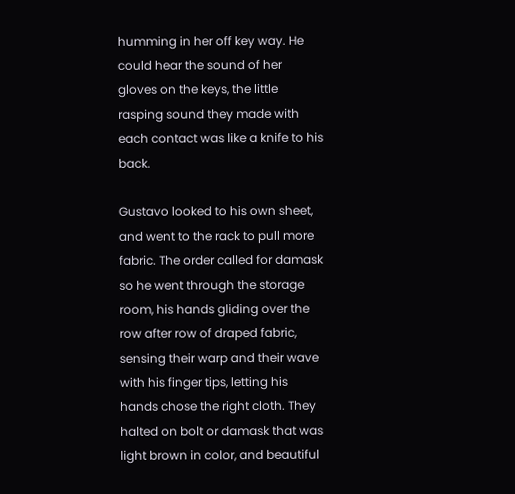humming in her off key way. He could hear the sound of her gloves on the keys, the little rasping sound they made with each contact was like a knife to his back.

Gustavo looked to his own sheet, and went to the rack to pull more fabric. The order called for damask so he went through the storage room, his hands gliding over the row after row of draped fabric, sensing their warp and their wave with his finger tips, letting his hands chose the right cloth. They halted on bolt or damask that was light brown in color, and beautiful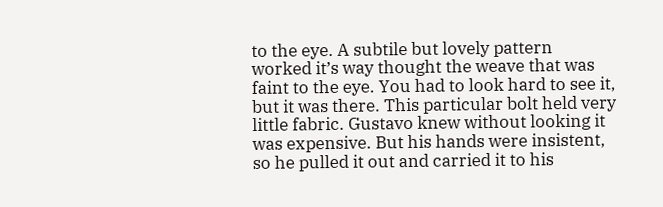to the eye. A subtile but lovely pattern worked it’s way thought the weave that was faint to the eye. You had to look hard to see it, but it was there. This particular bolt held very little fabric. Gustavo knew without looking it was expensive. But his hands were insistent, so he pulled it out and carried it to his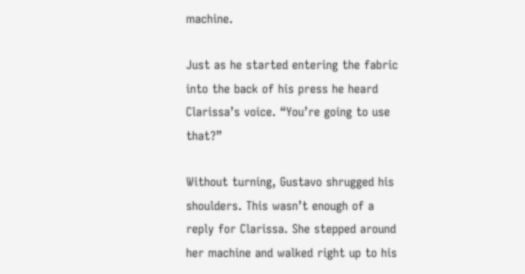machine.

Just as he started entering the fabric into the back of his press he heard Clarissa’s voice. “You’re going to use that?”

Without turning, Gustavo shrugged his shoulders. This wasn’t enough of a reply for Clarissa. She stepped around her machine and walked right up to his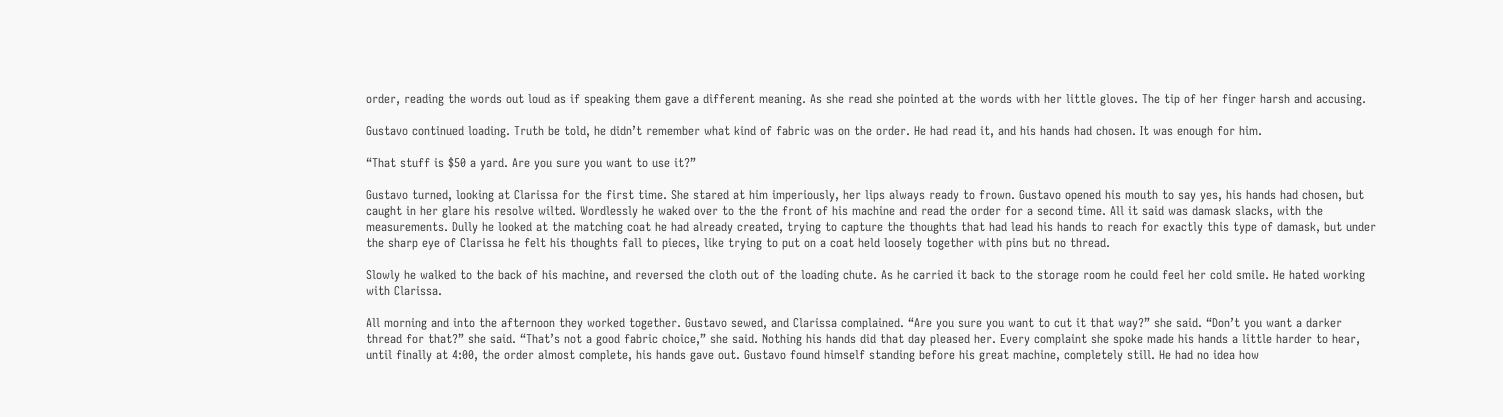order, reading the words out loud as if speaking them gave a different meaning. As she read she pointed at the words with her little gloves. The tip of her finger harsh and accusing.

Gustavo continued loading. Truth be told, he didn’t remember what kind of fabric was on the order. He had read it, and his hands had chosen. It was enough for him.

“That stuff is $50 a yard. Are you sure you want to use it?”

Gustavo turned, looking at Clarissa for the first time. She stared at him imperiously, her lips always ready to frown. Gustavo opened his mouth to say yes, his hands had chosen, but caught in her glare his resolve wilted. Wordlessly he waked over to the the front of his machine and read the order for a second time. All it said was damask slacks, with the measurements. Dully he looked at the matching coat he had already created, trying to capture the thoughts that had lead his hands to reach for exactly this type of damask, but under the sharp eye of Clarissa he felt his thoughts fall to pieces, like trying to put on a coat held loosely together with pins but no thread.

Slowly he walked to the back of his machine, and reversed the cloth out of the loading chute. As he carried it back to the storage room he could feel her cold smile. He hated working with Clarissa.

All morning and into the afternoon they worked together. Gustavo sewed, and Clarissa complained. “Are you sure you want to cut it that way?” she said. “Don’t you want a darker thread for that?” she said. “That’s not a good fabric choice,” she said. Nothing his hands did that day pleased her. Every complaint she spoke made his hands a little harder to hear, until finally at 4:00, the order almost complete, his hands gave out. Gustavo found himself standing before his great machine, completely still. He had no idea how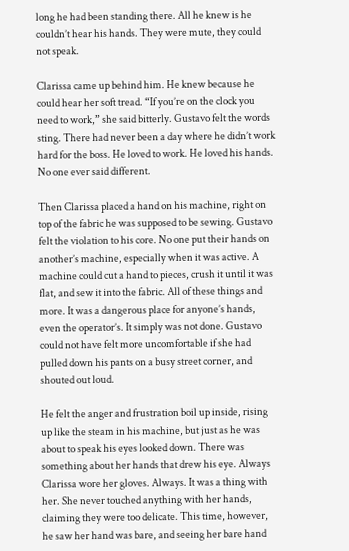long he had been standing there. All he knew is he couldn’t hear his hands. They were mute, they could not speak.

Clarissa came up behind him. He knew because he could hear her soft tread. “If you’re on the clock you need to work,” she said bitterly. Gustavo felt the words sting. There had never been a day where he didn’t work hard for the boss. He loved to work. He loved his hands. No one ever said different.

Then Clarissa placed a hand on his machine, right on top of the fabric he was supposed to be sewing. Gustavo felt the violation to his core. No one put their hands on another’s machine, especially when it was active. A machine could cut a hand to pieces, crush it until it was flat, and sew it into the fabric. All of these things and more. It was a dangerous place for anyone’s hands, even the operator’s. It simply was not done. Gustavo could not have felt more uncomfortable if she had pulled down his pants on a busy street corner, and shouted out loud.

He felt the anger and frustration boil up inside, rising up like the steam in his machine, but just as he was about to speak his eyes looked down. There was something about her hands that drew his eye. Always Clarissa wore her gloves. Always. It was a thing with her. She never touched anything with her hands, claiming they were too delicate. This time, however, he saw her hand was bare, and seeing her bare hand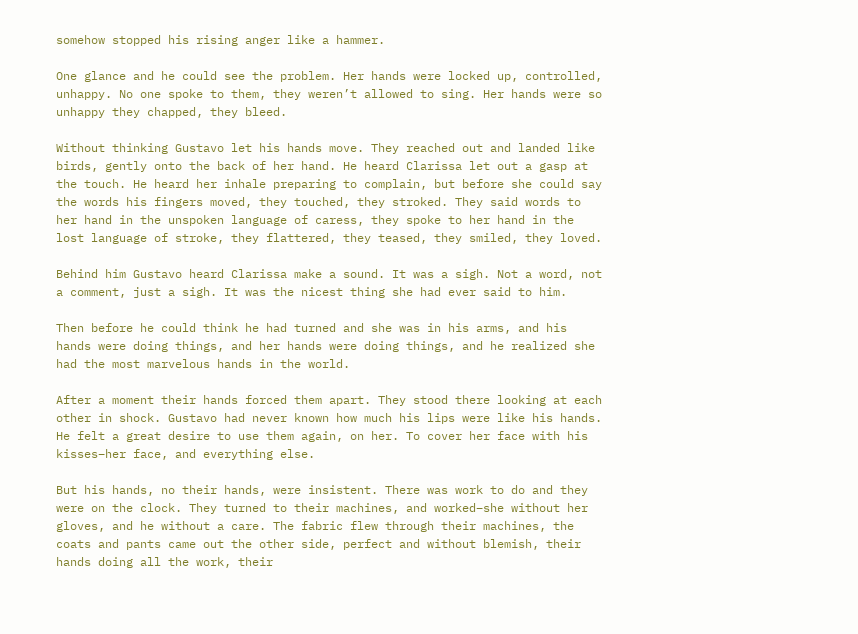somehow stopped his rising anger like a hammer.

One glance and he could see the problem. Her hands were locked up, controlled, unhappy. No one spoke to them, they weren’t allowed to sing. Her hands were so unhappy they chapped, they bleed.

Without thinking Gustavo let his hands move. They reached out and landed like birds, gently onto the back of her hand. He heard Clarissa let out a gasp at the touch. He heard her inhale preparing to complain, but before she could say the words his fingers moved, they touched, they stroked. They said words to her hand in the unspoken language of caress, they spoke to her hand in the lost language of stroke, they flattered, they teased, they smiled, they loved.

Behind him Gustavo heard Clarissa make a sound. It was a sigh. Not a word, not a comment, just a sigh. It was the nicest thing she had ever said to him.

Then before he could think he had turned and she was in his arms, and his hands were doing things, and her hands were doing things, and he realized she had the most marvelous hands in the world.

After a moment their hands forced them apart. They stood there looking at each other in shock. Gustavo had never known how much his lips were like his hands. He felt a great desire to use them again, on her. To cover her face with his kisses–her face, and everything else.

But his hands, no their hands, were insistent. There was work to do and they were on the clock. They turned to their machines, and worked–she without her gloves, and he without a care. The fabric flew through their machines, the coats and pants came out the other side, perfect and without blemish, their hands doing all the work, their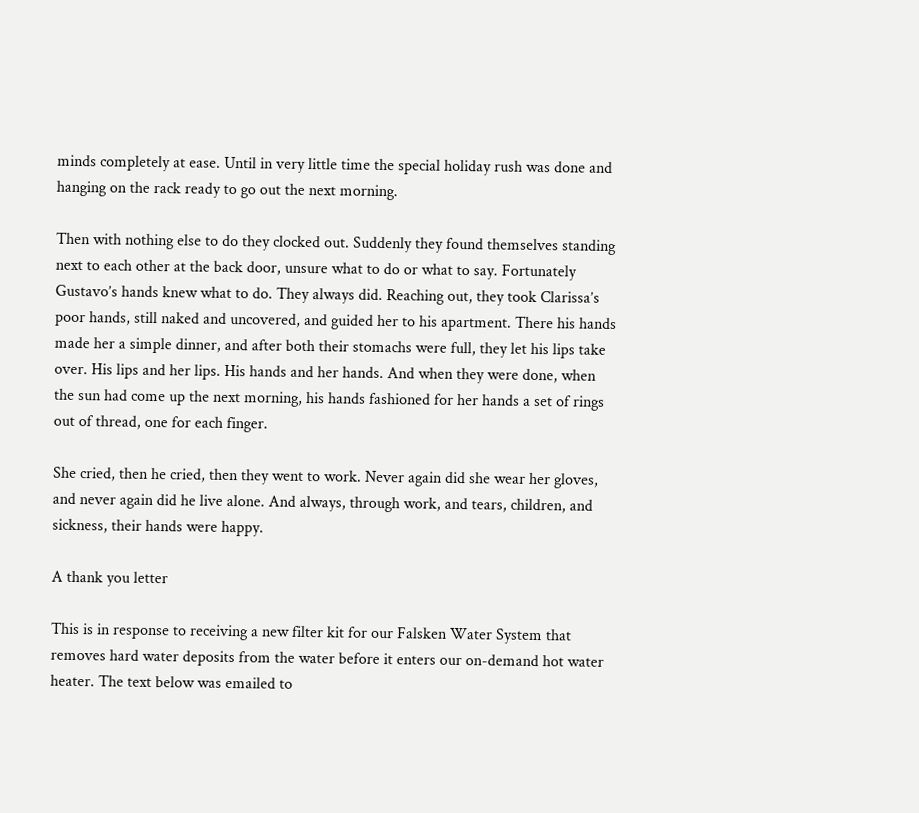minds completely at ease. Until in very little time the special holiday rush was done and hanging on the rack ready to go out the next morning.

Then with nothing else to do they clocked out. Suddenly they found themselves standing next to each other at the back door, unsure what to do or what to say. Fortunately Gustavo’s hands knew what to do. They always did. Reaching out, they took Clarissa’s poor hands, still naked and uncovered, and guided her to his apartment. There his hands made her a simple dinner, and after both their stomachs were full, they let his lips take over. His lips and her lips. His hands and her hands. And when they were done, when the sun had come up the next morning, his hands fashioned for her hands a set of rings out of thread, one for each finger.

She cried, then he cried, then they went to work. Never again did she wear her gloves, and never again did he live alone. And always, through work, and tears, children, and sickness, their hands were happy.

A thank you letter

This is in response to receiving a new filter kit for our Falsken Water System that removes hard water deposits from the water before it enters our on-demand hot water heater. The text below was emailed to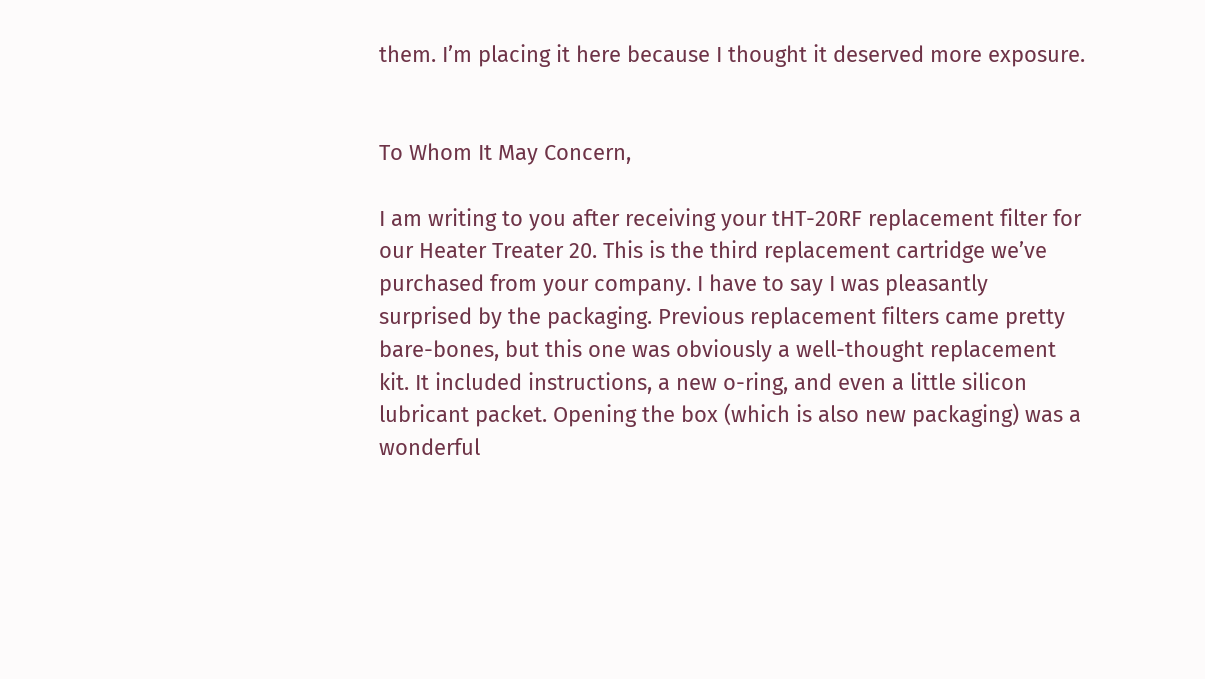them. I’m placing it here because I thought it deserved more exposure.


To Whom It May Concern,

I am writing to you after receiving your tHT-20RF replacement filter for our Heater Treater 20. This is the third replacement cartridge we’ve purchased from your company. I have to say I was pleasantly surprised by the packaging. Previous replacement filters came pretty bare-bones, but this one was obviously a well-thought replacement kit. It included instructions, a new o-ring, and even a little silicon lubricant packet. Opening the box (which is also new packaging) was a wonderful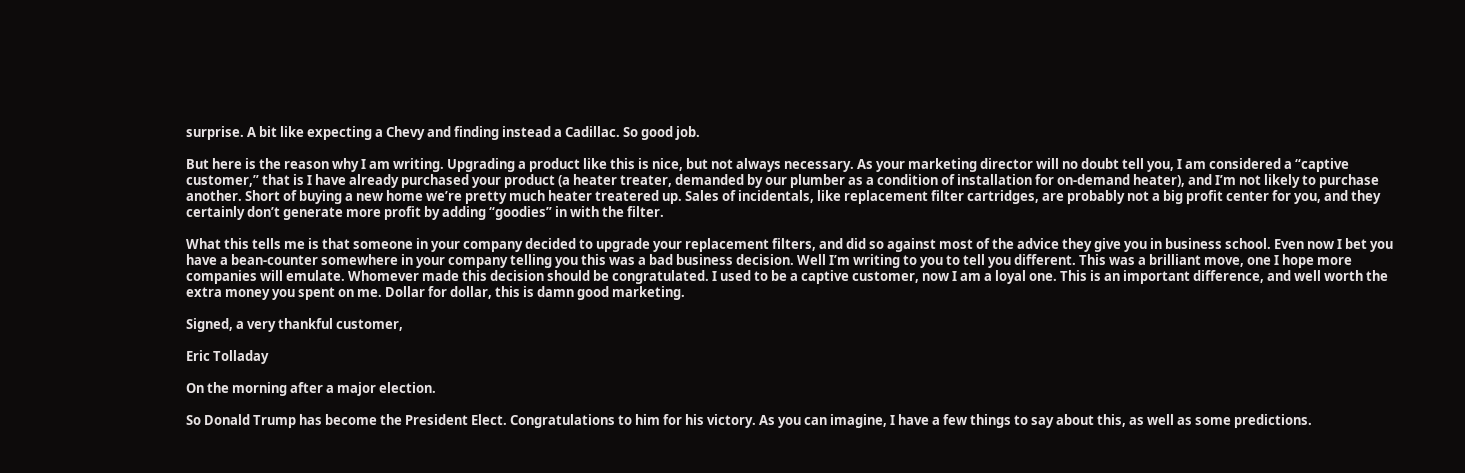surprise. A bit like expecting a Chevy and finding instead a Cadillac. So good job.

But here is the reason why I am writing. Upgrading a product like this is nice, but not always necessary. As your marketing director will no doubt tell you, I am considered a “captive customer,” that is I have already purchased your product (a heater treater, demanded by our plumber as a condition of installation for on-demand heater), and I’m not likely to purchase another. Short of buying a new home we’re pretty much heater treatered up. Sales of incidentals, like replacement filter cartridges, are probably not a big profit center for you, and they certainly don’t generate more profit by adding “goodies” in with the filter.

What this tells me is that someone in your company decided to upgrade your replacement filters, and did so against most of the advice they give you in business school. Even now I bet you have a bean-counter somewhere in your company telling you this was a bad business decision. Well I’m writing to you to tell you different. This was a brilliant move, one I hope more companies will emulate. Whomever made this decision should be congratulated. I used to be a captive customer, now I am a loyal one. This is an important difference, and well worth the extra money you spent on me. Dollar for dollar, this is damn good marketing.

Signed, a very thankful customer,

Eric Tolladay

On the morning after a major election.

So Donald Trump has become the President Elect. Congratulations to him for his victory. As you can imagine, I have a few things to say about this, as well as some predictions.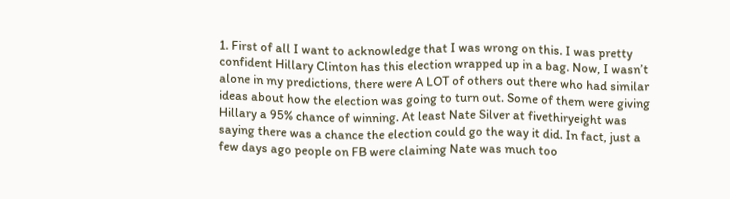1. First of all I want to acknowledge that I was wrong on this. I was pretty confident Hillary Clinton has this election wrapped up in a bag. Now, I wasn’t alone in my predictions, there were A LOT of others out there who had similar ideas about how the election was going to turn out. Some of them were giving Hillary a 95% chance of winning. At least Nate Silver at fivethiryeight was saying there was a chance the election could go the way it did. In fact, just a few days ago people on FB were claiming Nate was much too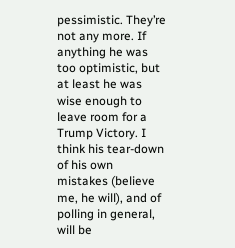pessimistic. They’re not any more. If anything he was too optimistic, but at least he was wise enough to leave room for a Trump Victory. I think his tear-down of his own mistakes (believe me, he will), and of polling in general, will be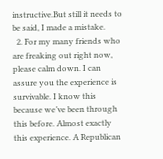instructive.But still it needs to be said, I made a mistake.
  2. For my many friends who are freaking out right now, please calm down. I can assure you the experience is survivable. I know this because we’ve been through this before. Almost exactly this experience. A Republican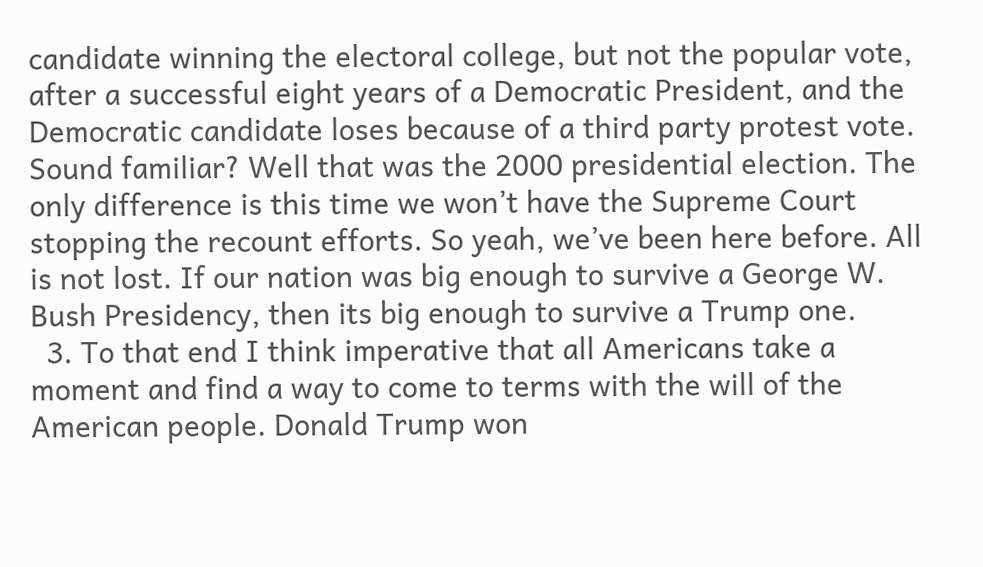candidate winning the electoral college, but not the popular vote, after a successful eight years of a Democratic President, and the Democratic candidate loses because of a third party protest vote. Sound familiar? Well that was the 2000 presidential election. The only difference is this time we won’t have the Supreme Court stopping the recount efforts. So yeah, we’ve been here before. All is not lost. If our nation was big enough to survive a George W. Bush Presidency, then its big enough to survive a Trump one.
  3. To that end I think imperative that all Americans take a moment and find a way to come to terms with the will of the American people. Donald Trump won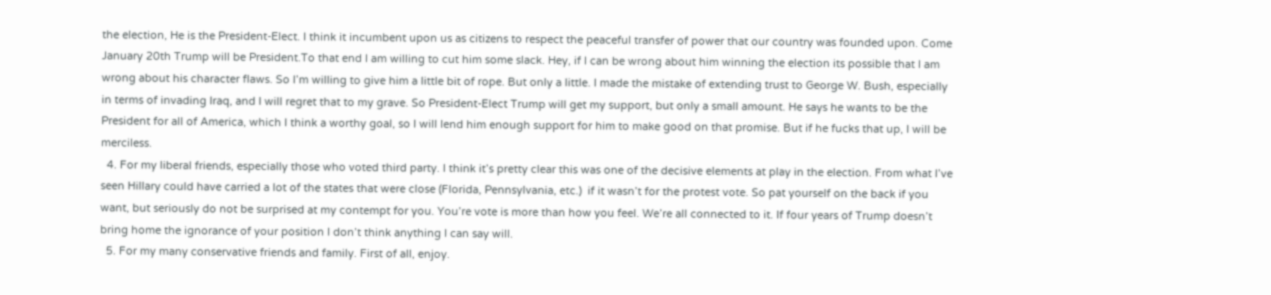the election, He is the President-Elect. I think it incumbent upon us as citizens to respect the peaceful transfer of power that our country was founded upon. Come January 20th Trump will be President.To that end I am willing to cut him some slack. Hey, if I can be wrong about him winning the election its possible that I am wrong about his character flaws. So I’m willing to give him a little bit of rope. But only a little. I made the mistake of extending trust to George W. Bush, especially in terms of invading Iraq, and I will regret that to my grave. So President-Elect Trump will get my support, but only a small amount. He says he wants to be the President for all of America, which I think a worthy goal, so I will lend him enough support for him to make good on that promise. But if he fucks that up, I will be merciless.
  4. For my liberal friends, especially those who voted third party. I think it’s pretty clear this was one of the decisive elements at play in the election. From what I’ve seen Hillary could have carried a lot of the states that were close (Florida, Pennsylvania, etc.)  if it wasn’t for the protest vote. So pat yourself on the back if you want, but seriously do not be surprised at my contempt for you. You’re vote is more than how you feel. We’re all connected to it. If four years of Trump doesn’t bring home the ignorance of your position I don’t think anything I can say will.
  5. For my many conservative friends and family. First of all, enjoy.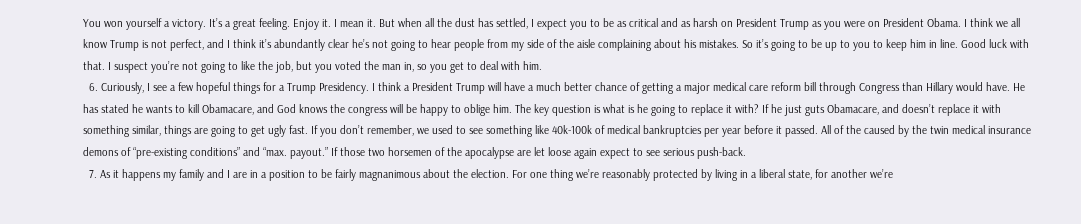You won yourself a victory. It’s a great feeling. Enjoy it. I mean it. But when all the dust has settled, I expect you to be as critical and as harsh on President Trump as you were on President Obama. I think we all know Trump is not perfect, and I think it’s abundantly clear he’s not going to hear people from my side of the aisle complaining about his mistakes. So it’s going to be up to you to keep him in line. Good luck with that. I suspect you’re not going to like the job, but you voted the man in, so you get to deal with him.
  6. Curiously, I see a few hopeful things for a Trump Presidency. I think a President Trump will have a much better chance of getting a major medical care reform bill through Congress than Hillary would have. He has stated he wants to kill Obamacare, and God knows the congress will be happy to oblige him. The key question is what is he going to replace it with? If he just guts Obamacare, and doesn’t replace it with something similar, things are going to get ugly fast. If you don’t remember, we used to see something like 40k-100k of medical bankruptcies per year before it passed. All of the caused by the twin medical insurance demons of “pre-existing conditions” and “max. payout.” If those two horsemen of the apocalypse are let loose again expect to see serious push-back.
  7. As it happens my family and I are in a position to be fairly magnanimous about the election. For one thing we’re reasonably protected by living in a liberal state, for another we’re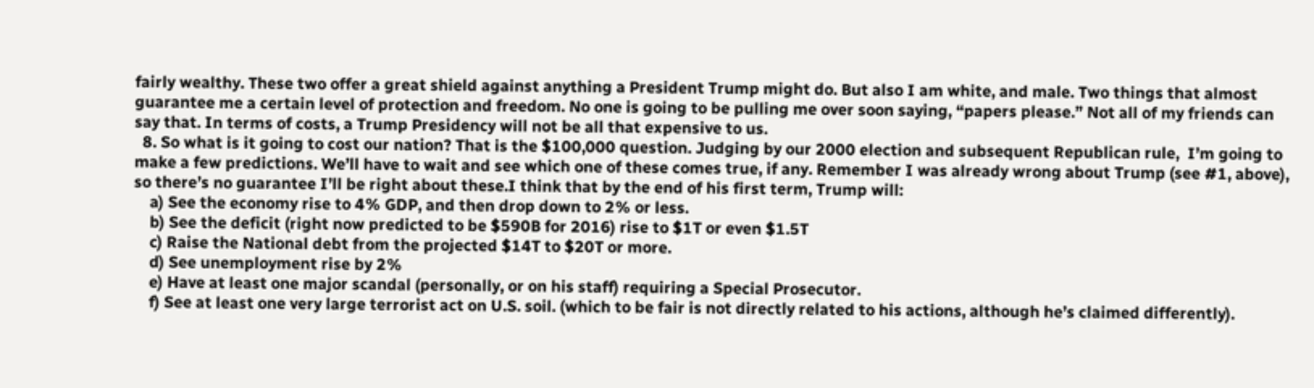fairly wealthy. These two offer a great shield against anything a President Trump might do. But also I am white, and male. Two things that almost guarantee me a certain level of protection and freedom. No one is going to be pulling me over soon saying, “papers please.” Not all of my friends can say that. In terms of costs, a Trump Presidency will not be all that expensive to us.
  8. So what is it going to cost our nation? That is the $100,000 question. Judging by our 2000 election and subsequent Republican rule,  I’m going to make a few predictions. We’ll have to wait and see which one of these comes true, if any. Remember I was already wrong about Trump (see #1, above), so there’s no guarantee I’ll be right about these.I think that by the end of his first term, Trump will:
    a) See the economy rise to 4% GDP, and then drop down to 2% or less.
    b) See the deficit (right now predicted to be $590B for 2016) rise to $1T or even $1.5T
    c) Raise the National debt from the projected $14T to $20T or more.
    d) See unemployment rise by 2%
    e) Have at least one major scandal (personally, or on his staff) requiring a Special Prosecutor.
    f) See at least one very large terrorist act on U.S. soil. (which to be fair is not directly related to his actions, although he’s claimed differently).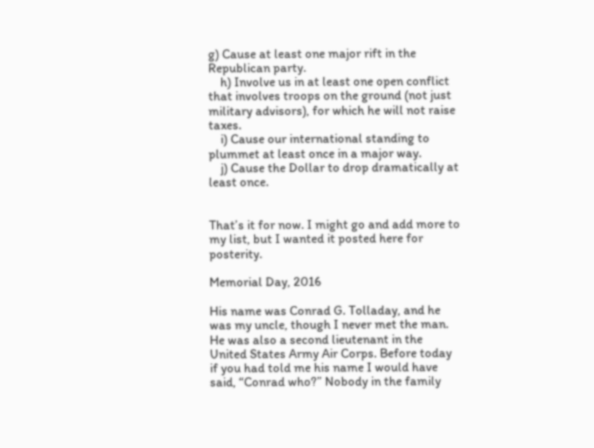g) Cause at least one major rift in the Republican party.
    h) Involve us in at least one open conflict that involves troops on the ground (not just military advisors), for which he will not raise taxes.
    i) Cause our international standing to plummet at least once in a major way.
    j) Cause the Dollar to drop dramatically at least once.


That’s it for now. I might go and add more to my list, but I wanted it posted here for posterity.

Memorial Day, 2016

His name was Conrad G. Tolladay, and he was my uncle, though I never met the man. He was also a second lieutenant in the United States Army Air Corps. Before today if you had told me his name I would have said, “Conrad who?” Nobody in the family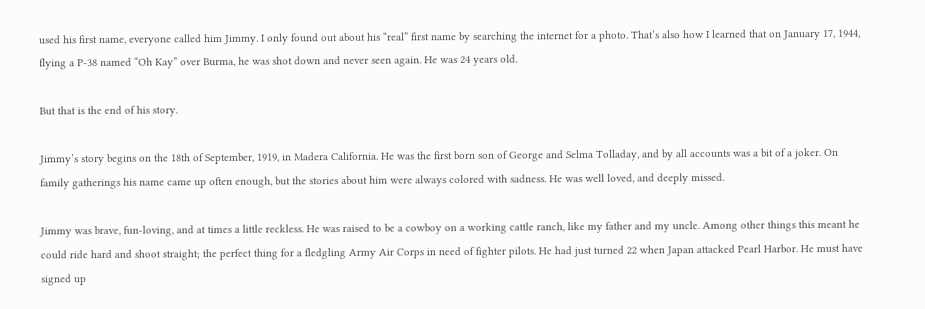used his first name, everyone called him Jimmy. I only found out about his “real” first name by searching the internet for a photo. That’s also how I learned that on January 17, 1944, flying a P-38 named “Oh Kay” over Burma, he was shot down and never seen again. He was 24 years old.

But that is the end of his story.

Jimmy’s story begins on the 18th of September, 1919, in Madera California. He was the first born son of George and Selma Tolladay, and by all accounts was a bit of a joker. On family gatherings his name came up often enough, but the stories about him were always colored with sadness. He was well loved, and deeply missed.

Jimmy was brave, fun-loving, and at times a little reckless. He was raised to be a cowboy on a working cattle ranch, like my father and my uncle. Among other things this meant he could ride hard and shoot straight; the perfect thing for a fledgling Army Air Corps in need of fighter pilots. He had just turned 22 when Japan attacked Pearl Harbor. He must have signed up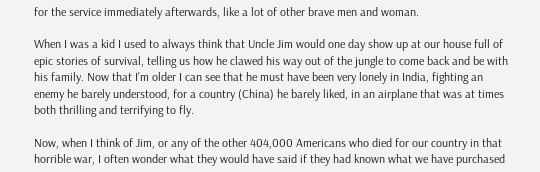for the service immediately afterwards, like a lot of other brave men and woman.

When I was a kid I used to always think that Uncle Jim would one day show up at our house full of epic stories of survival, telling us how he clawed his way out of the jungle to come back and be with his family. Now that I’m older I can see that he must have been very lonely in India, fighting an enemy he barely understood, for a country (China) he barely liked, in an airplane that was at times both thrilling and terrifying to fly.

Now, when I think of Jim, or any of the other 404,000 Americans who died for our country in that horrible war, I often wonder what they would have said if they had known what we have purchased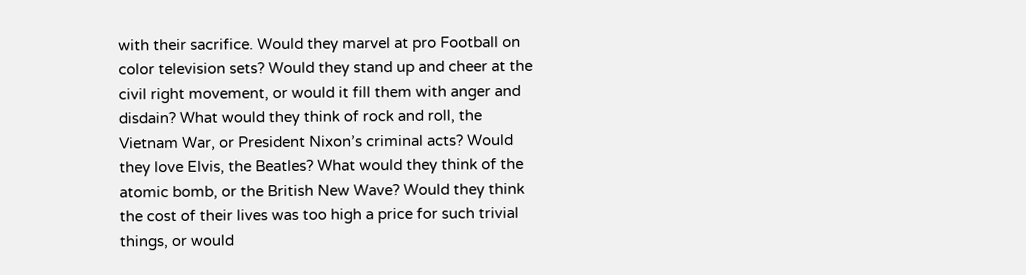with their sacrifice. Would they marvel at pro Football on color television sets? Would they stand up and cheer at the civil right movement, or would it fill them with anger and disdain? What would they think of rock and roll, the Vietnam War, or President Nixon’s criminal acts? Would they love Elvis, the Beatles? What would they think of the atomic bomb, or the British New Wave? Would they think the cost of their lives was too high a price for such trivial things, or would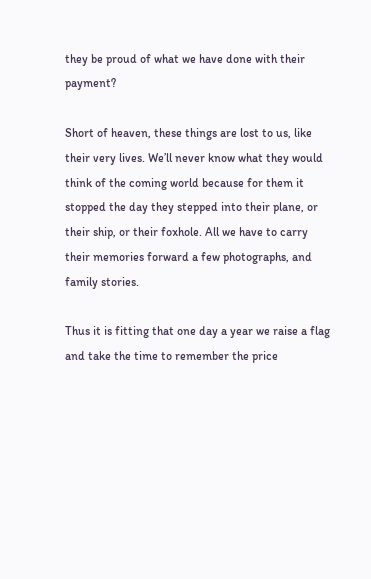they be proud of what we have done with their payment?

Short of heaven, these things are lost to us, like their very lives. We’ll never know what they would think of the coming world because for them it stopped the day they stepped into their plane, or their ship, or their foxhole. All we have to carry their memories forward a few photographs, and family stories.

Thus it is fitting that one day a year we raise a flag and take the time to remember the price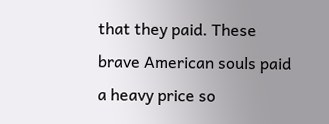that they paid. These brave American souls paid a heavy price so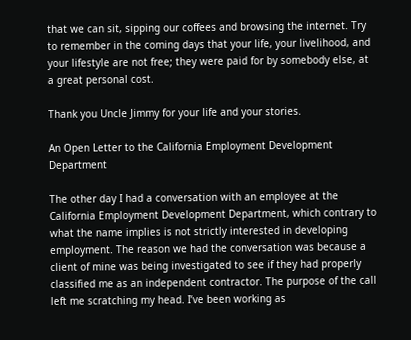that we can sit, sipping our coffees and browsing the internet. Try to remember in the coming days that your life, your livelihood, and your lifestyle are not free; they were paid for by somebody else, at a great personal cost.

Thank you Uncle Jimmy for your life and your stories.

An Open Letter to the California Employment Development Department

The other day I had a conversation with an employee at the California Employment Development Department, which contrary to what the name implies is not strictly interested in developing employment. The reason we had the conversation was because a client of mine was being investigated to see if they had properly classified me as an independent contractor. The purpose of the call left me scratching my head. I’ve been working as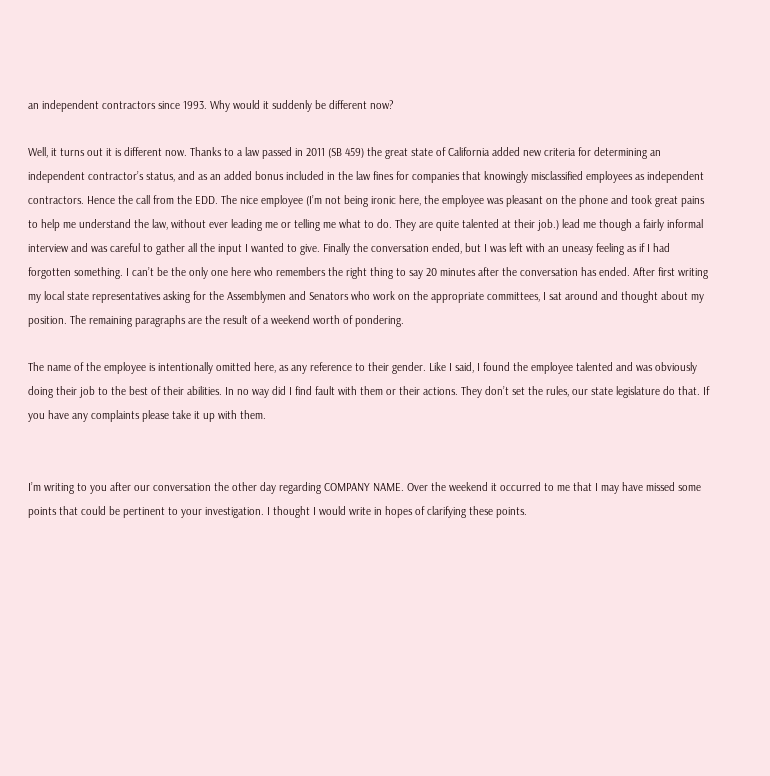an independent contractors since 1993. Why would it suddenly be different now?

Well, it turns out it is different now. Thanks to a law passed in 2011 (SB 459) the great state of California added new criteria for determining an independent contractor’s status, and as an added bonus included in the law fines for companies that knowingly misclassified employees as independent contractors. Hence the call from the EDD. The nice employee (I’m not being ironic here, the employee was pleasant on the phone and took great pains to help me understand the law, without ever leading me or telling me what to do. They are quite talented at their job.) lead me though a fairly informal interview and was careful to gather all the input I wanted to give. Finally the conversation ended, but I was left with an uneasy feeling as if I had forgotten something. I can’t be the only one here who remembers the right thing to say 20 minutes after the conversation has ended. After first writing my local state representatives asking for the Assemblymen and Senators who work on the appropriate committees, I sat around and thought about my position. The remaining paragraphs are the result of a weekend worth of pondering.

The name of the employee is intentionally omitted here, as any reference to their gender. Like I said, I found the employee talented and was obviously doing their job to the best of their abilities. In no way did I find fault with them or their actions. They don’t set the rules, our state legislature do that. If you have any complaints please take it up with them.


I’m writing to you after our conversation the other day regarding COMPANY NAME. Over the weekend it occurred to me that I may have missed some points that could be pertinent to your investigation. I thought I would write in hopes of clarifying these points.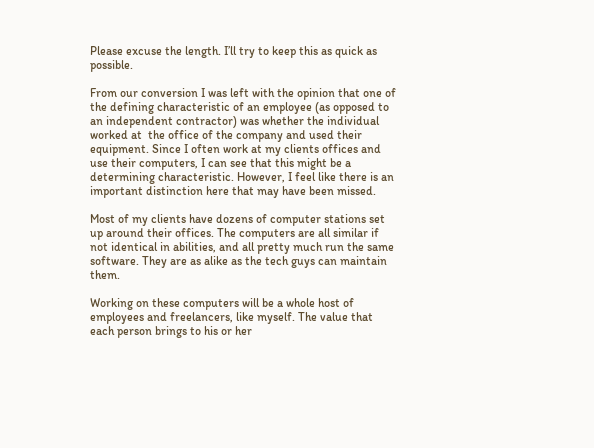Please excuse the length. I’ll try to keep this as quick as possible.

From our conversion I was left with the opinion that one of the defining characteristic of an employee (as opposed to an independent contractor) was whether the individual worked at  the office of the company and used their equipment. Since I often work at my clients offices and use their computers, I can see that this might be a determining characteristic. However, I feel like there is an important distinction here that may have been missed.

Most of my clients have dozens of computer stations set up around their offices. The computers are all similar if not identical in abilities, and all pretty much run the same software. They are as alike as the tech guys can maintain them.

Working on these computers will be a whole host of employees and freelancers, like myself. The value that each person brings to his or her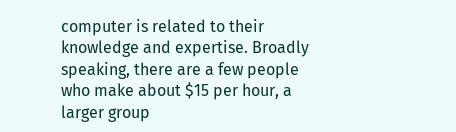computer is related to their knowledge and expertise. Broadly speaking, there are a few people who make about $15 per hour, a larger group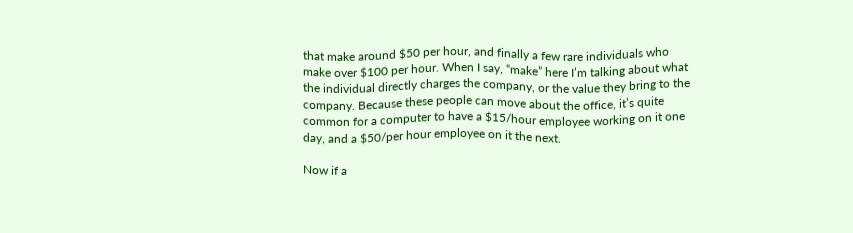that make around $50 per hour, and finally a few rare individuals who make over $100 per hour. When I say, “make” here I’m talking about what the individual directly charges the company, or the value they bring to the company. Because these people can move about the office, it’s quite common for a computer to have a $15/hour employee working on it one day, and a $50/per hour employee on it the next.

Now if a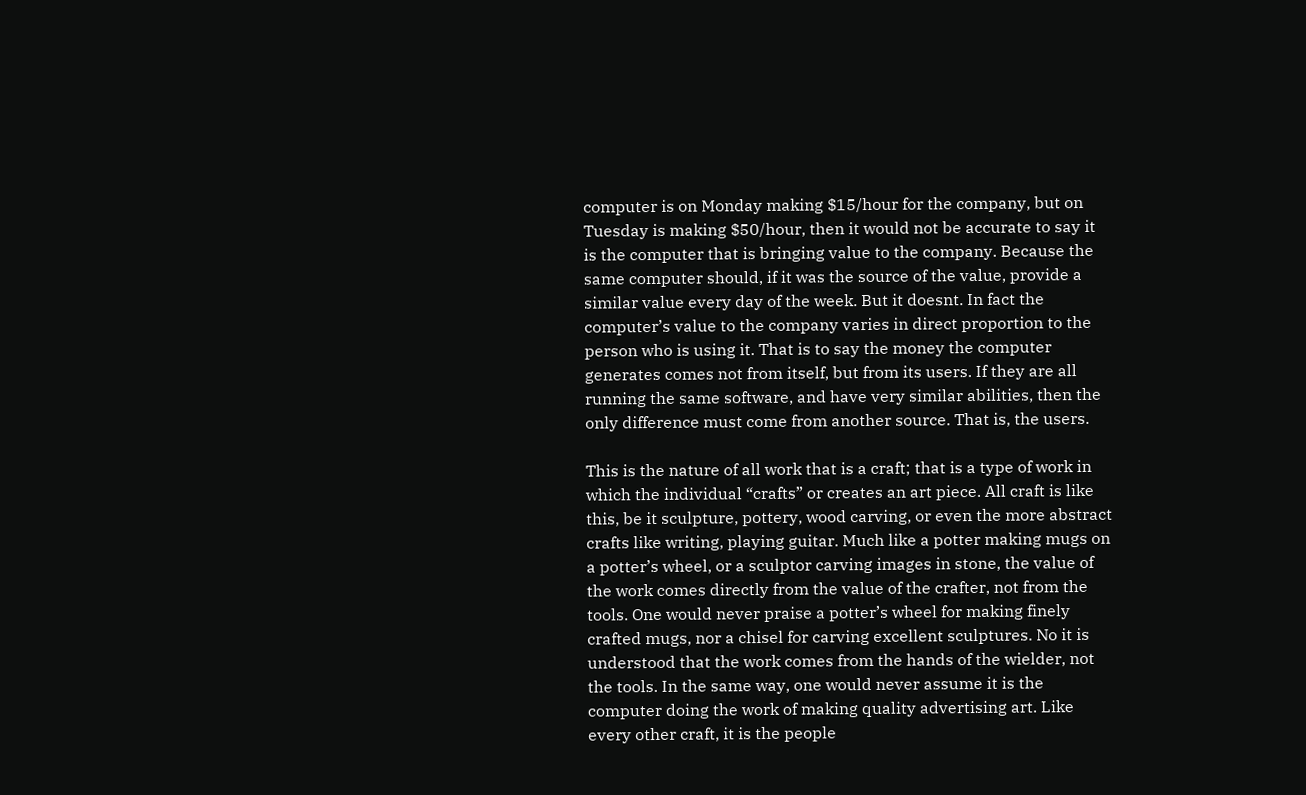computer is on Monday making $15/hour for the company, but on Tuesday is making $50/hour, then it would not be accurate to say it is the computer that is bringing value to the company. Because the same computer should, if it was the source of the value, provide a similar value every day of the week. But it doesnt. In fact the computer’s value to the company varies in direct proportion to the person who is using it. That is to say the money the computer generates comes not from itself, but from its users. If they are all running the same software, and have very similar abilities, then the only difference must come from another source. That is, the users.

This is the nature of all work that is a craft; that is a type of work in which the individual “crafts” or creates an art piece. All craft is like this, be it sculpture, pottery, wood carving, or even the more abstract crafts like writing, playing guitar. Much like a potter making mugs on a potter’s wheel, or a sculptor carving images in stone, the value of the work comes directly from the value of the crafter, not from the tools. One would never praise a potter’s wheel for making finely crafted mugs, nor a chisel for carving excellent sculptures. No it is understood that the work comes from the hands of the wielder, not the tools. In the same way, one would never assume it is the computer doing the work of making quality advertising art. Like every other craft, it is the people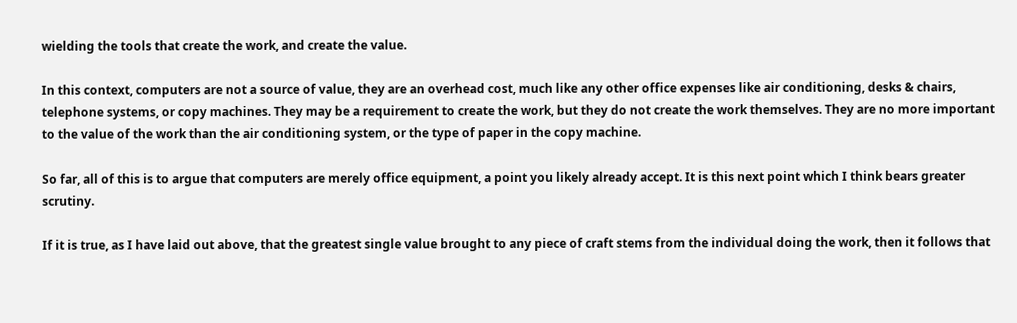wielding the tools that create the work, and create the value.

In this context, computers are not a source of value, they are an overhead cost, much like any other office expenses like air conditioning, desks & chairs, telephone systems, or copy machines. They may be a requirement to create the work, but they do not create the work themselves. They are no more important to the value of the work than the air conditioning system, or the type of paper in the copy machine.

So far, all of this is to argue that computers are merely office equipment, a point you likely already accept. It is this next point which I think bears greater scrutiny.

If it is true, as I have laid out above, that the greatest single value brought to any piece of craft stems from the individual doing the work, then it follows that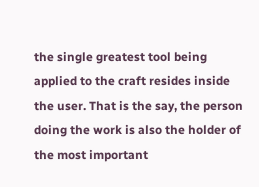the single greatest tool being applied to the craft resides inside the user. That is the say, the person doing the work is also the holder of the most important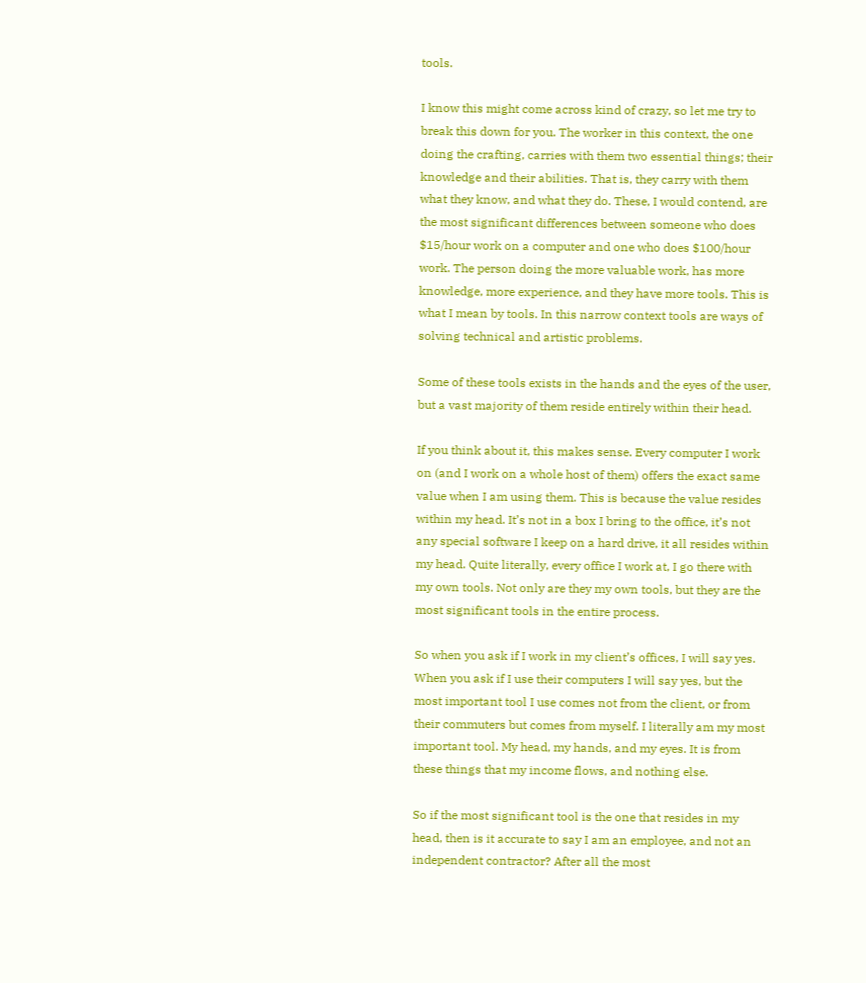tools.

I know this might come across kind of crazy, so let me try to break this down for you. The worker in this context, the one doing the crafting, carries with them two essential things; their knowledge and their abilities. That is, they carry with them what they know, and what they do. These, I would contend, are the most significant differences between someone who does $15/hour work on a computer and one who does $100/hour work. The person doing the more valuable work, has more knowledge, more experience, and they have more tools. This is what I mean by tools. In this narrow context tools are ways of solving technical and artistic problems.

Some of these tools exists in the hands and the eyes of the user, but a vast majority of them reside entirely within their head.

If you think about it, this makes sense. Every computer I work on (and I work on a whole host of them) offers the exact same value when I am using them. This is because the value resides within my head. It’s not in a box I bring to the office, it’s not any special software I keep on a hard drive, it all resides within my head. Quite literally, every office I work at, I go there with my own tools. Not only are they my own tools, but they are the most significant tools in the entire process.

So when you ask if I work in my client’s offices, I will say yes. When you ask if I use their computers I will say yes, but the most important tool I use comes not from the client, or from their commuters but comes from myself. I literally am my most important tool. My head, my hands, and my eyes. It is from these things that my income flows, and nothing else.

So if the most significant tool is the one that resides in my head, then is it accurate to say I am an employee, and not an independent contractor? After all the most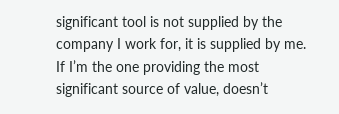significant tool is not supplied by the company I work for, it is supplied by me. If I’m the one providing the most significant source of value, doesn’t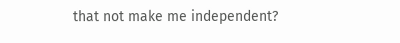that not make me independent?